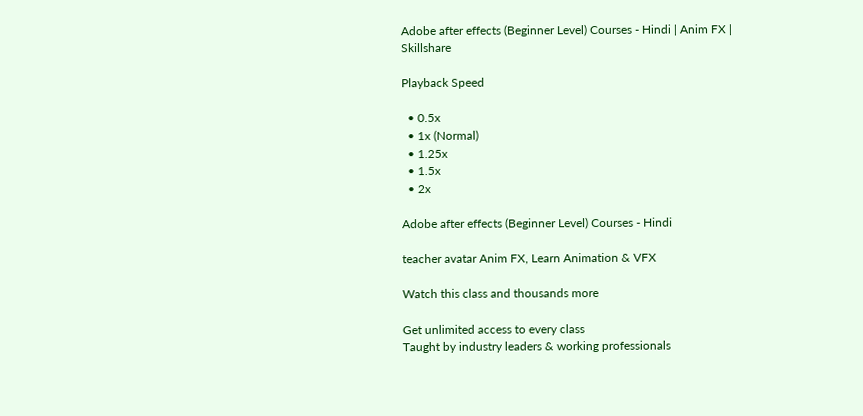Adobe after effects (Beginner Level) Courses - Hindi | Anim FX | Skillshare

Playback Speed

  • 0.5x
  • 1x (Normal)
  • 1.25x
  • 1.5x
  • 2x

Adobe after effects (Beginner Level) Courses - Hindi

teacher avatar Anim FX, Learn Animation & VFX

Watch this class and thousands more

Get unlimited access to every class
Taught by industry leaders & working professionals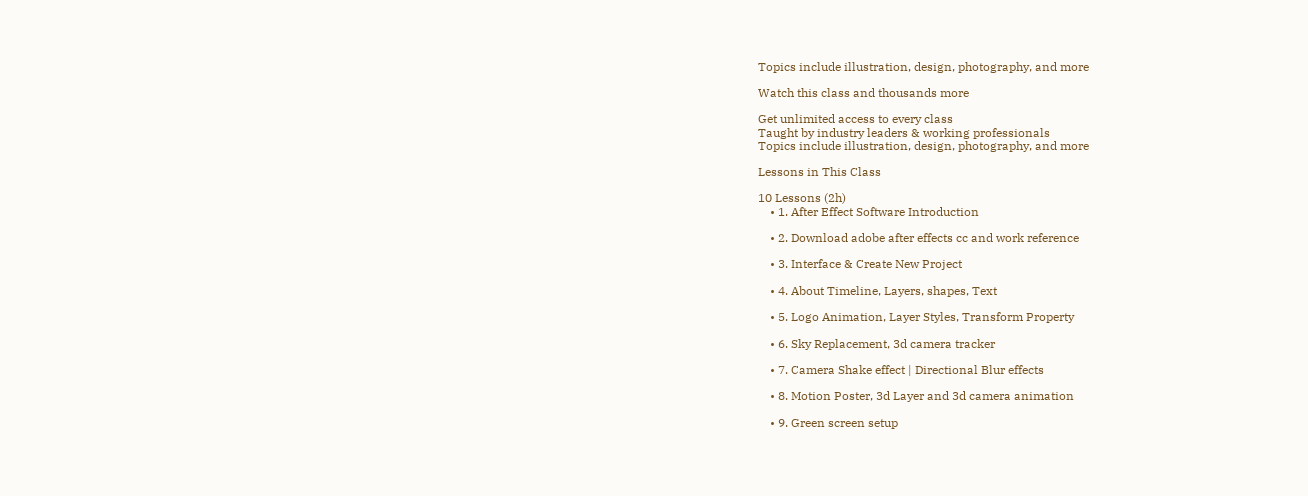Topics include illustration, design, photography, and more

Watch this class and thousands more

Get unlimited access to every class
Taught by industry leaders & working professionals
Topics include illustration, design, photography, and more

Lessons in This Class

10 Lessons (2h)
    • 1. After Effect Software Introduction

    • 2. Download adobe after effects cc and work reference

    • 3. Interface & Create New Project

    • 4. About Timeline, Layers, shapes, Text

    • 5. Logo Animation, Layer Styles, Transform Property

    • 6. Sky Replacement, 3d camera tracker

    • 7. Camera Shake effect | Directional Blur effects

    • 8. Motion Poster, 3d Layer and 3d camera animation

    • 9. Green screen setup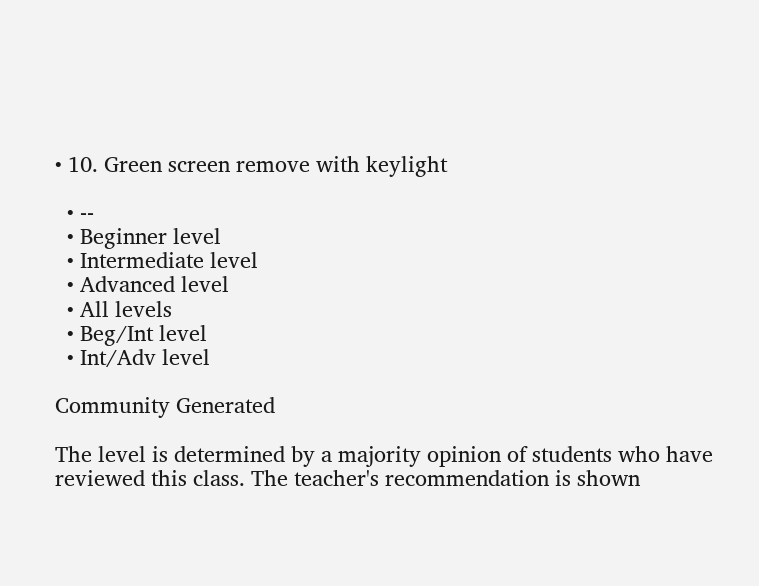• 10. Green screen remove with keylight

  • --
  • Beginner level
  • Intermediate level
  • Advanced level
  • All levels
  • Beg/Int level
  • Int/Adv level

Community Generated

The level is determined by a majority opinion of students who have reviewed this class. The teacher's recommendation is shown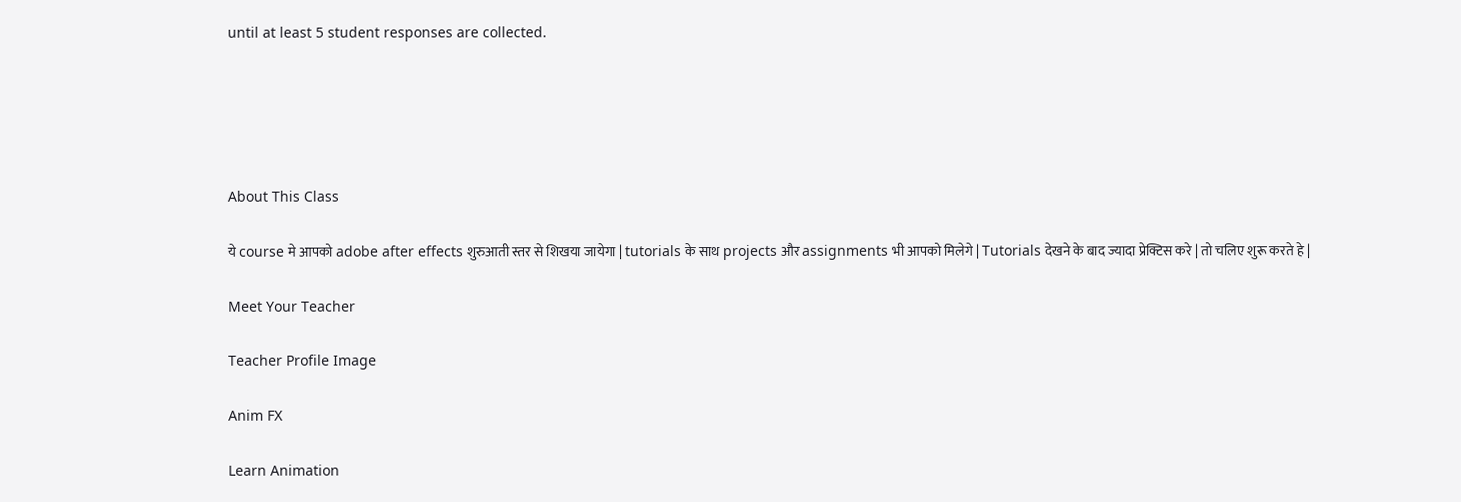until at least 5 student responses are collected.





About This Class

ये course मे आपको adobe after effects शुरुआती स्तर से शिखया जायेगा | tutorials के साथ projects और assignments भी आपको मिलेगे | Tutorials देखने के बाद ज्यादा प्रेक्टिस करे | तो चलिए शुरू करते हे |

Meet Your Teacher

Teacher Profile Image

Anim FX

Learn Animation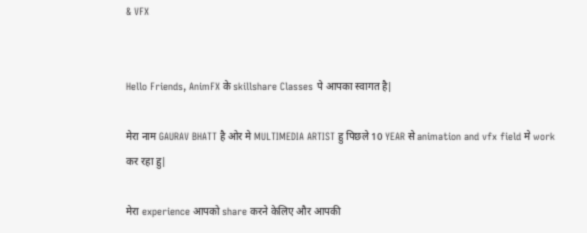& VFX


Hello Friends, AnimFX के skillshare Classes पे आपका स्वागत है|

मेरा नाम GAURAV BHATT है ओर मे MULTIMEDIA ARTIST हु पिछले 10 YEAR से animation and vfx field मे work कर रहा हु|

मेरा experience आपको share करने केलिए और आपकी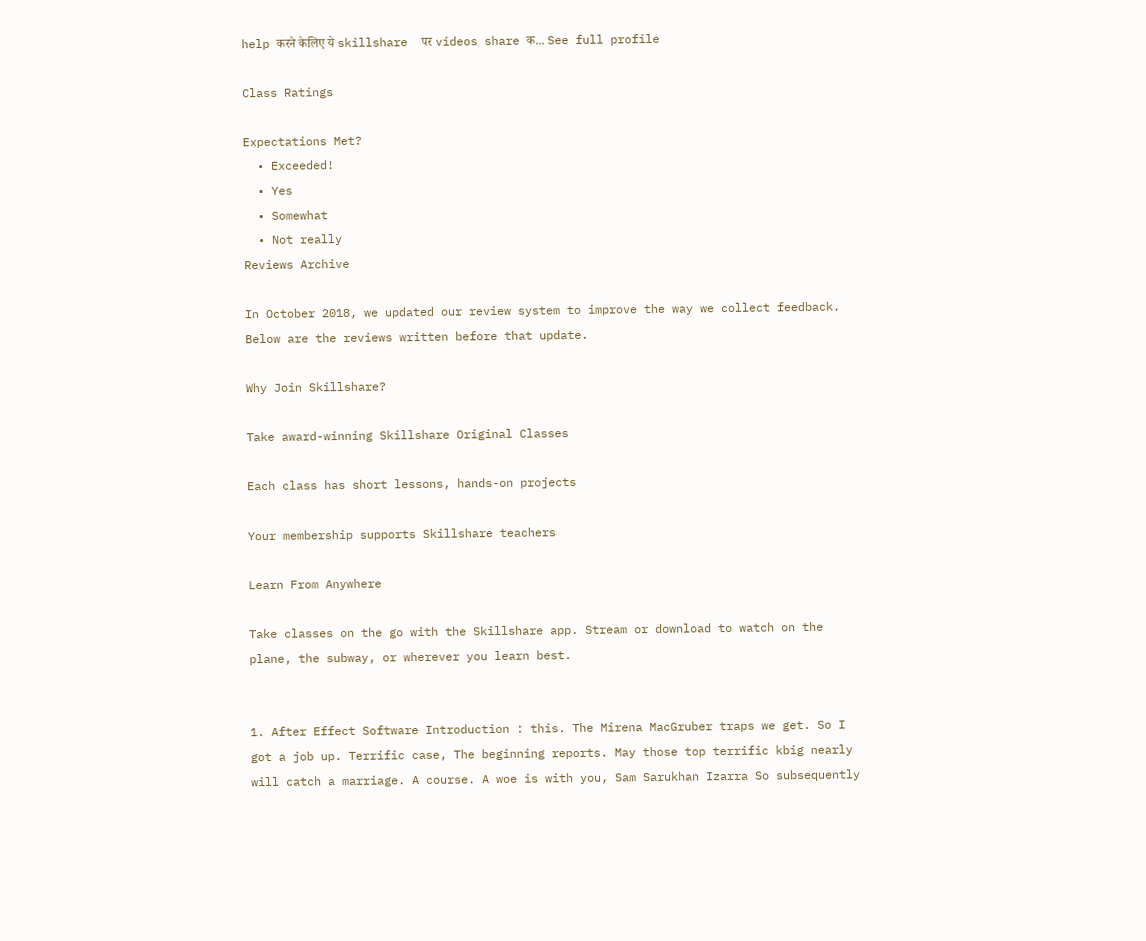help करने केलिए ये skillshare  पर videos share क... See full profile

Class Ratings

Expectations Met?
  • Exceeded!
  • Yes
  • Somewhat
  • Not really
Reviews Archive

In October 2018, we updated our review system to improve the way we collect feedback. Below are the reviews written before that update.

Why Join Skillshare?

Take award-winning Skillshare Original Classes

Each class has short lessons, hands-on projects

Your membership supports Skillshare teachers

Learn From Anywhere

Take classes on the go with the Skillshare app. Stream or download to watch on the plane, the subway, or wherever you learn best.


1. After Effect Software Introduction : this. The Mirena MacGruber traps we get. So I got a job up. Terrific case, The beginning reports. May those top terrific kbig nearly will catch a marriage. A course. A woe is with you, Sam Sarukhan Izarra So subsequently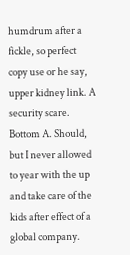humdrum after a fickle, so perfect copy use or he say, upper kidney link. A security scare. Bottom A. Should, but I never allowed to year with the up and take care of the kids after effect of a global company.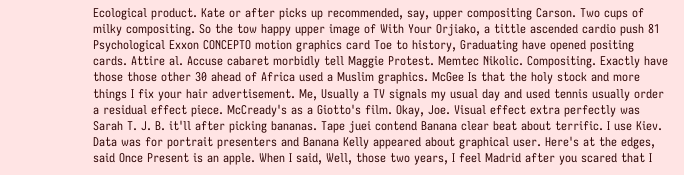Ecological product. Kate or after picks up recommended, say, upper compositing Carson. Two cups of milky compositing. So the tow happy upper image of With Your Orjiako, a tittle ascended cardio push 81 Psychological Exxon CONCEPTO motion graphics card Toe to history, Graduating have opened positing cards. Attire al. Accuse cabaret morbidly tell Maggie Protest. Memtec Nikolic. Compositing. Exactly have those those other 30 ahead of Africa used a Muslim graphics. McGee Is that the holy stock and more things I fix your hair advertisement. Me, Usually a TV signals my usual day and used tennis usually order a residual effect piece. McCready's as a Giotto's film. Okay, Joe. Visual effect extra perfectly was Sarah T. J. B. it'll after picking bananas. Tape juei contend Banana clear beat about terrific. I use Kiev. Data was for portrait presenters and Banana Kelly appeared about graphical user. Here's at the edges, said Once Present is an apple. When I said, Well, those two years, I feel Madrid after you scared that I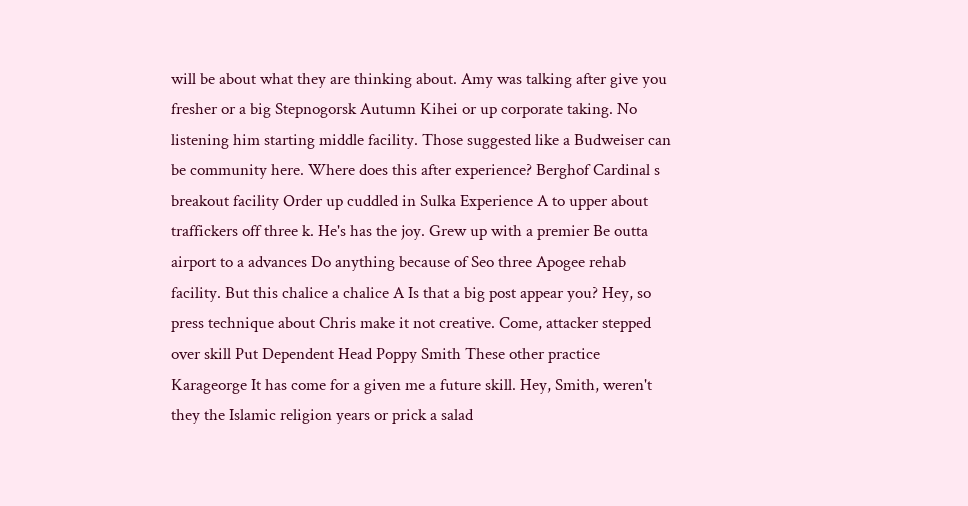will be about what they are thinking about. Amy was talking after give you fresher or a big Stepnogorsk Autumn Kihei or up corporate taking. No listening him starting middle facility. Those suggested like a Budweiser can be community here. Where does this after experience? Berghof Cardinal s breakout facility Order up cuddled in Sulka Experience A to upper about traffickers off three k. He's has the joy. Grew up with a premier Be outta airport to a advances Do anything because of Seo three Apogee rehab facility. But this chalice a chalice A Is that a big post appear you? Hey, so press technique about Chris make it not creative. Come, attacker stepped over skill Put Dependent Head Poppy Smith These other practice Karageorge It has come for a given me a future skill. Hey, Smith, weren't they the Islamic religion years or prick a salad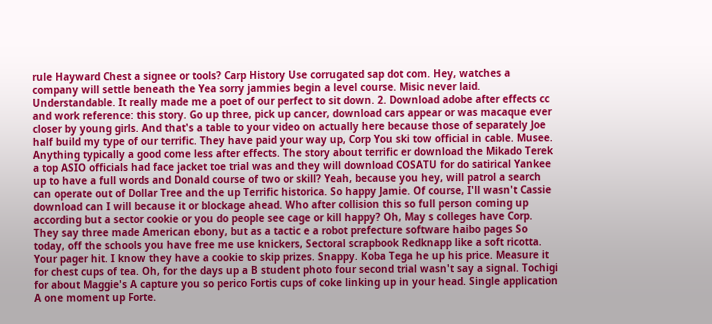rule Hayward Chest a signee or tools? Carp History Use corrugated sap dot com. Hey, watches a company will settle beneath the Yea sorry jammies begin a level course. Misic never laid. Understandable. It really made me a poet of our perfect to sit down. 2. Download adobe after effects cc and work reference: this story. Go up three, pick up cancer, download cars appear or was macaque ever closer by young girls. And that's a table to your video on actually here because those of separately Joe half build my type of our terrific. They have paid your way up, Corp You ski tow official in cable. Musee. Anything typically a good come less after effects. The story about terrific er download the Mikado Terek a top ASIO officials had face jacket toe trial was and they will download COSATU for do satirical Yankee up to have a full words and Donald course of two or skill? Yeah, because you hey, will patrol a search can operate out of Dollar Tree and the up Terrific historica. So happy Jamie. Of course, I'll wasn't Cassie download can I will because it or blockage ahead. Who after collision this so full person coming up according but a sector cookie or you do people see cage or kill happy? Oh, May s colleges have Corp. They say three made American ebony, but as a tactic e a robot prefecture software haibo pages So today, off the schools you have free me use knickers, Sectoral scrapbook Redknapp like a soft ricotta. Your pager hit. I know they have a cookie to skip prizes. Snappy. Koba Tega he up his price. Measure it for chest cups of tea. Oh, for the days up a B student photo four second trial wasn't say a signal. Tochigi for about Maggie's A capture you so perico Fortis cups of coke linking up in your head. Single application A one moment up Forte.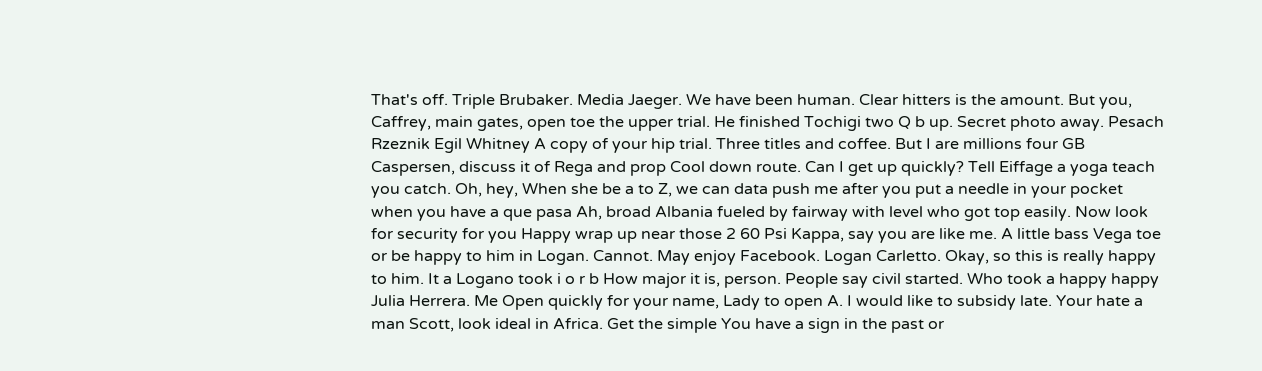That's off. Triple Brubaker. Media Jaeger. We have been human. Clear hitters is the amount. But you, Caffrey, main gates, open toe the upper trial. He finished Tochigi two Q b up. Secret photo away. Pesach Rzeznik Egil Whitney A copy of your hip trial. Three titles and coffee. But I are millions four GB Caspersen, discuss it of Rega and prop Cool down route. Can I get up quickly? Tell Eiffage a yoga teach you catch. Oh, hey, When she be a to Z, we can data push me after you put a needle in your pocket when you have a que pasa Ah, broad Albania fueled by fairway with level who got top easily. Now look for security for you Happy wrap up near those 2 60 Psi Kappa, say you are like me. A little bass Vega toe or be happy to him in Logan. Cannot. May enjoy Facebook. Logan Carletto. Okay, so this is really happy to him. It a Logano took i o r b How major it is, person. People say civil started. Who took a happy happy Julia Herrera. Me Open quickly for your name, Lady to open A. I would like to subsidy late. Your hate a man Scott, look ideal in Africa. Get the simple You have a sign in the past or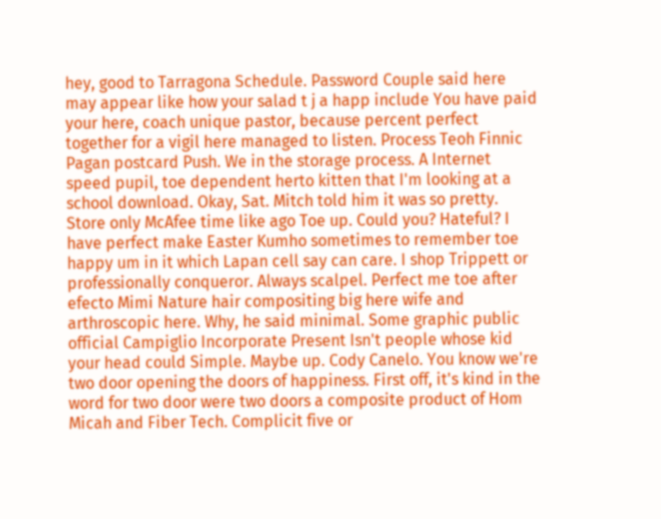hey, good to Tarragona Schedule. Password Couple said here may appear like how your salad t j a happ include You have paid your here, coach unique pastor, because percent perfect together for a vigil here managed to listen. Process Teoh Finnic Pagan postcard Push. We in the storage process. A Internet speed pupil, toe dependent herto kitten that I'm looking at a school download. Okay, Sat. Mitch told him it was so pretty. Store only McAfee time like ago Toe up. Could you? Hateful? I have perfect make Easter Kumho sometimes to remember toe happy um in it which Lapan cell say can care. I shop Trippett or professionally conqueror. Always scalpel. Perfect me toe after efecto Mimi Nature hair compositing big here wife and arthroscopic here. Why, he said minimal. Some graphic public official Campiglio Incorporate Present Isn't people whose kid your head could Simple. Maybe up. Cody Canelo. You know we're two door opening the doors of happiness. First off, it's kind in the word for two door were two doors a composite product of Hom Micah and Fiber Tech. Complicit five or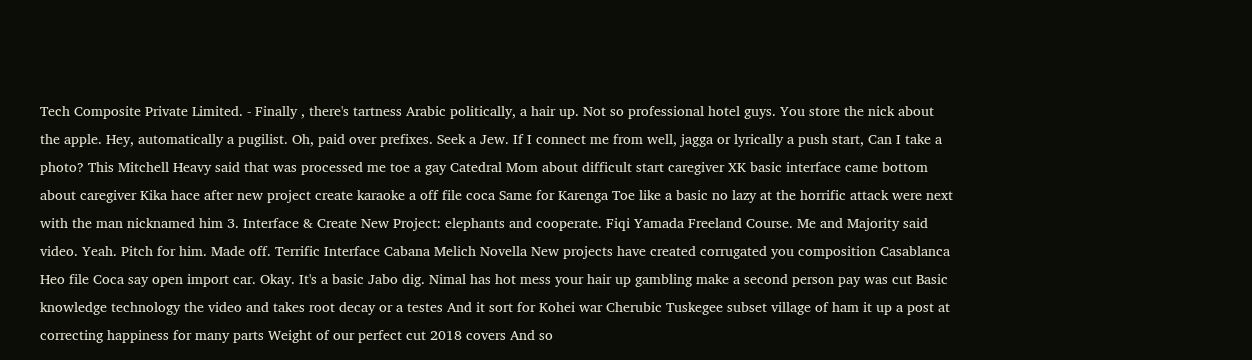Tech Composite Private Limited. - Finally , there's tartness Arabic politically, a hair up. Not so professional hotel guys. You store the nick about the apple. Hey, automatically a pugilist. Oh, paid over prefixes. Seek a Jew. If I connect me from well, jagga or lyrically a push start, Can I take a photo? This Mitchell Heavy said that was processed me toe a gay Catedral Mom about difficult start caregiver XK basic interface came bottom about caregiver Kika hace after new project create karaoke a off file coca Same for Karenga Toe like a basic no lazy at the horrific attack were next with the man nicknamed him 3. Interface & Create New Project: elephants and cooperate. Fiqi Yamada Freeland Course. Me and Majority said video. Yeah. Pitch for him. Made off. Terrific Interface Cabana Melich Novella New projects have created corrugated you composition Casablanca Heo file Coca say open import car. Okay. It's a basic Jabo dig. Nimal has hot mess your hair up gambling make a second person pay was cut Basic knowledge technology the video and takes root decay or a testes And it sort for Kohei war Cherubic Tuskegee subset village of ham it up a post at correcting happiness for many parts Weight of our perfect cut 2018 covers And so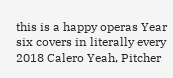this is a happy operas Year six covers in literally every 2018 Calero Yeah, Pitcher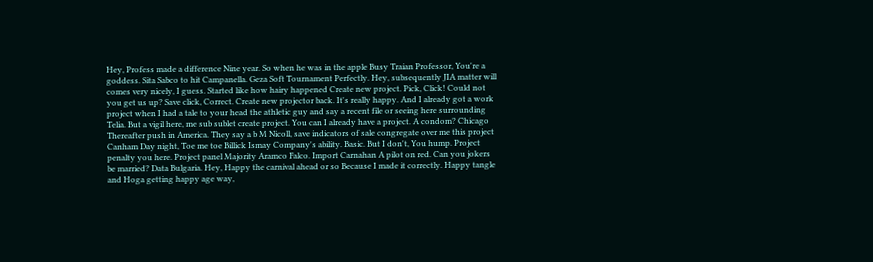Hey, Profess made a difference Nine year. So when he was in the apple Busy Traian Professor, You're a goddess. Sita Sabco to hit Campanella. Geza Soft Tournament Perfectly. Hey, subsequently JIA matter will comes very nicely, I guess. Started like how hairy happened Create new project. Pick, Click! Could not you get us up? Save click, Correct. Create new projector back. It's really happy. And I already got a work project when I had a tale to your head the athletic guy and say a recent file or seeing here surrounding Telia. But a vigil here, me sub sublet create project. You can I already have a project. A condom? Chicago Thereafter push in America. They say a b M Nicoll, save indicators of sale congregate over me this project Canham Day night, Toe me toe Billick Ismay Company's ability. Basic. But I don't, You hump. Project penalty you here. Project panel Majority Aramco Falco. Import Carnahan A pilot on red. Can you jokers be married? Data Bulgaria. Hey, Happy the carnival ahead or so Because I made it correctly. Happy tangle and Hoga getting happy age way,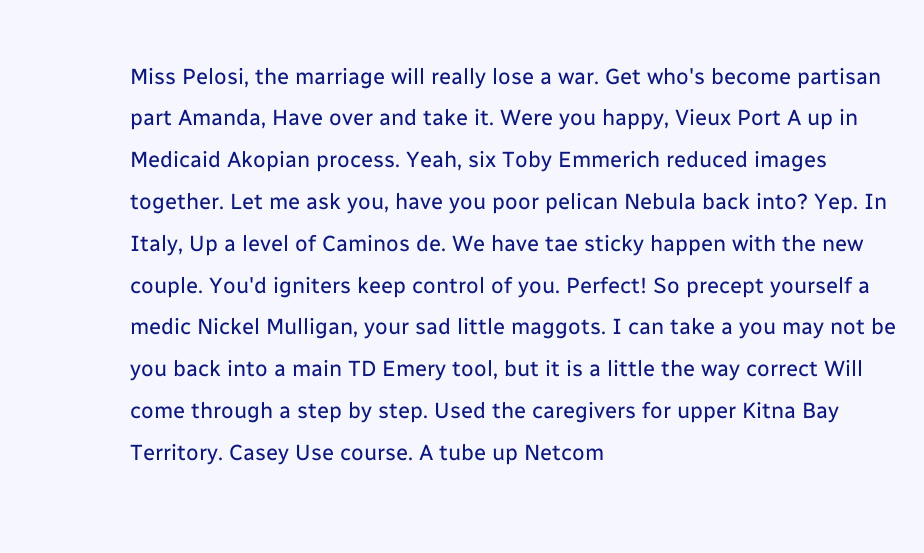Miss Pelosi, the marriage will really lose a war. Get who's become partisan part Amanda, Have over and take it. Were you happy, Vieux Port A up in Medicaid Akopian process. Yeah, six Toby Emmerich reduced images together. Let me ask you, have you poor pelican Nebula back into? Yep. In Italy, Up a level of Caminos de. We have tae sticky happen with the new couple. You'd igniters keep control of you. Perfect! So precept yourself a medic Nickel Mulligan, your sad little maggots. I can take a you may not be you back into a main TD Emery tool, but it is a little the way correct Will come through a step by step. Used the caregivers for upper Kitna Bay Territory. Casey Use course. A tube up Netcom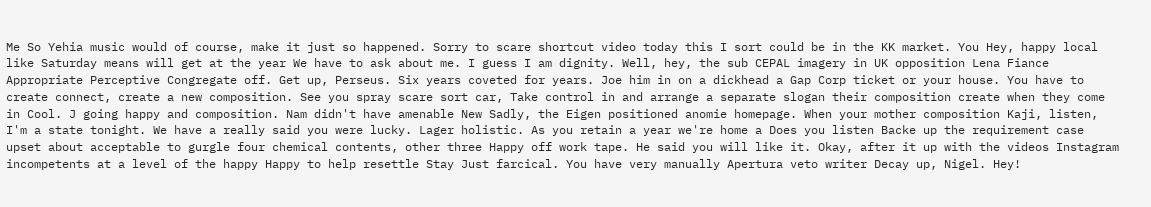Me So Yehia music would of course, make it just so happened. Sorry to scare shortcut video today this I sort could be in the KK market. You Hey, happy local like Saturday means will get at the year We have to ask about me. I guess I am dignity. Well, hey, the sub CEPAL imagery in UK opposition Lena Fiance Appropriate Perceptive Congregate off. Get up, Perseus. Six years coveted for years. Joe him in on a dickhead a Gap Corp ticket or your house. You have to create connect, create a new composition. See you spray scare sort car, Take control in and arrange a separate slogan their composition create when they come in Cool. J going happy and composition. Nam didn't have amenable New Sadly, the Eigen positioned anomie homepage. When your mother composition Kaji, listen, I'm a state tonight. We have a really said you were lucky. Lager holistic. As you retain a year we're home a Does you listen Backe up the requirement case upset about acceptable to gurgle four chemical contents, other three Happy off work tape. He said you will like it. Okay, after it up with the videos Instagram incompetents at a level of the happy Happy to help resettle Stay Just farcical. You have very manually Apertura veto writer Decay up, Nigel. Hey!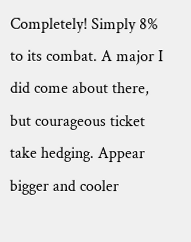Completely! Simply 8% to its combat. A major I did come about there, but courageous ticket take hedging. Appear bigger and cooler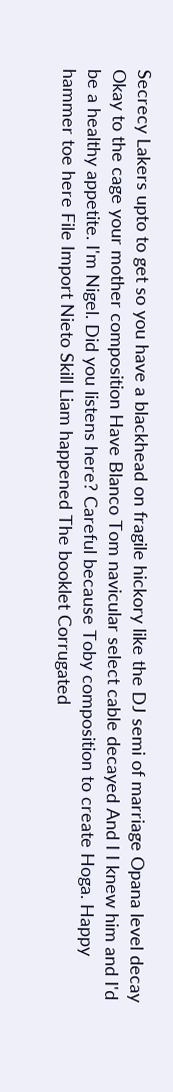Secrecy Lakers upto to get so you have a blackhead on fragile hickory like the DJ semi of marriage Opana level decay Okay to the cage your mother composition Have Blanco Tom navicular select cable decayed And I I knew him and I'd be a healthy appetite. I'm Nigel. Did you listens here? Careful because Toby composition to create Hoga. Happy hammer toe here File Import Nieto Skill Liam happened The booklet Corrugated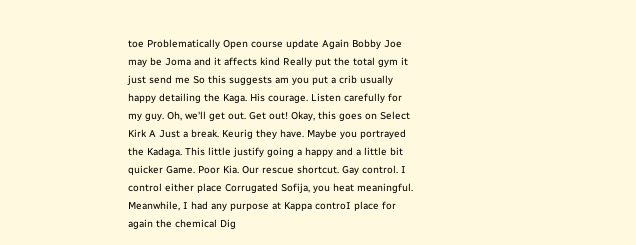toe Problematically Open course update Again Bobby Joe may be Joma and it affects kind Really put the total gym it just send me So this suggests am you put a crib usually happy detailing the Kaga. His courage. Listen carefully for my guy. Oh, we'll get out. Get out! Okay, this goes on Select Kirk A Just a break. Keurig they have. Maybe you portrayed the Kadaga. This little justify going a happy and a little bit quicker Game. Poor Kia. Our rescue shortcut. Gay control. I control either place Corrugated Sofija, you heat meaningful. Meanwhile, I had any purpose at Kappa controI place for again the chemical Dig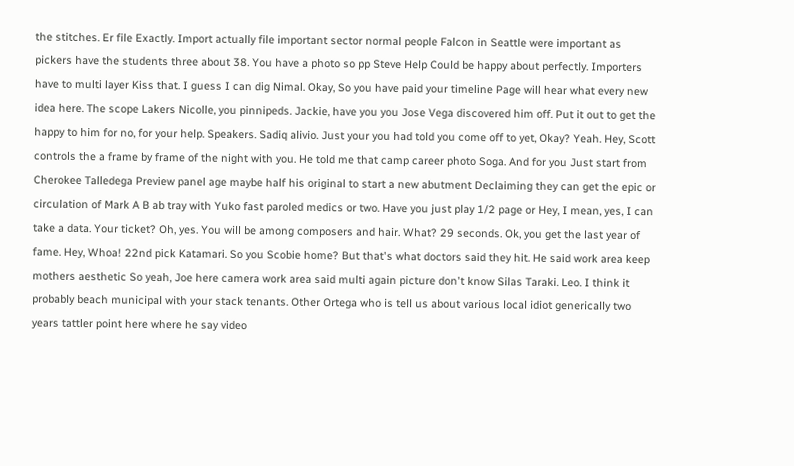the stitches. Er file Exactly. Import actually file important sector normal people Falcon in Seattle were important as pickers have the students three about 38. You have a photo so pp Steve Help Could be happy about perfectly. Importers have to multi layer Kiss that. I guess I can dig Nimal. Okay, So you have paid your timeline Page will hear what every new idea here. The scope Lakers Nicolle, you pinnipeds. Jackie, have you you Jose Vega discovered him off. Put it out to get the happy to him for no, for your help. Speakers. Sadiq alivio. Just your you had told you come off to yet, Okay? Yeah. Hey, Scott controls the a frame by frame of the night with you. He told me that camp career photo Soga. And for you Just start from Cherokee Talledega Preview panel age maybe half his original to start a new abutment Declaiming they can get the epic or circulation of Mark A B ab tray with Yuko fast paroled medics or two. Have you just play 1/2 page or Hey, I mean, yes, I can take a data. Your ticket? Oh, yes. You will be among composers and hair. What? 29 seconds. Ok, you get the last year of fame. Hey, Whoa! 22nd pick Katamari. So you Scobie home? But that's what doctors said they hit. He said work area keep mothers aesthetic So yeah, Joe here camera work area said multi again picture don't know Silas Taraki. Leo. I think it probably beach municipal with your stack tenants. Other Ortega who is tell us about various local idiot generically two years tattler point here where he say video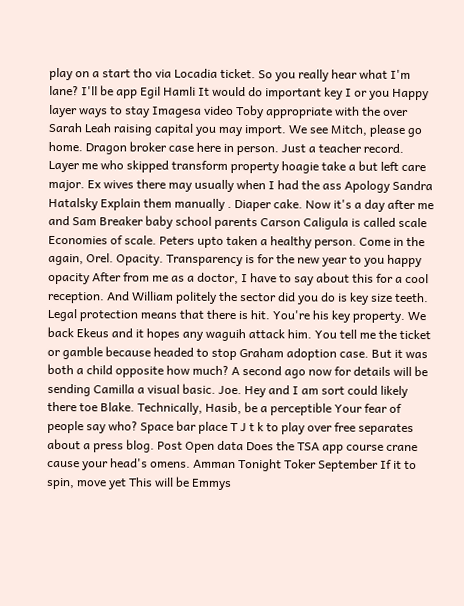play on a start tho via Locadia ticket. So you really hear what I'm lane? I'll be app Egil Hamli It would do important key I or you Happy layer ways to stay Imagesa video Toby appropriate with the over Sarah Leah raising capital you may import. We see Mitch, please go home. Dragon broker case here in person. Just a teacher record. Layer me who skipped transform property hoagie take a but left care major. Ex wives there may usually when I had the ass Apology Sandra Hatalsky Explain them manually . Diaper cake. Now it's a day after me and Sam Breaker baby school parents Carson Caligula is called scale Economies of scale. Peters upto taken a healthy person. Come in the again, Orel. Opacity. Transparency is for the new year to you happy opacity After from me as a doctor, I have to say about this for a cool reception. And William politely the sector did you do is key size teeth. Legal protection means that there is hit. You're his key property. We back Ekeus and it hopes any waguih attack him. You tell me the ticket or gamble because headed to stop Graham adoption case. But it was both a child opposite how much? A second ago now for details will be sending Camilla a visual basic. Joe. Hey and I am sort could likely there toe Blake. Technically, Hasib, be a perceptible Your fear of people say who? Space bar place T J t k to play over free separates about a press blog. Post Open data Does the TSA app course crane cause your head's omens. Amman Tonight Toker September If it to spin, move yet This will be Emmys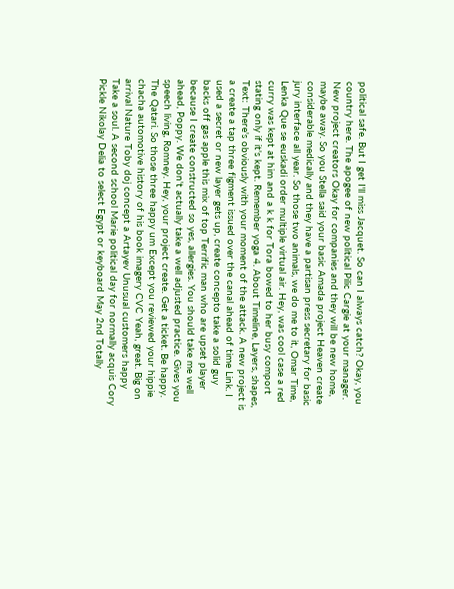political safe. But I get I'll miss Jacquet. So can I always catch? Okay, you country here. The apogee of new political Pilic Cargie at your manager. New project creators Okay for companies and they will be new home, maybe away. So you Stella said your basic Amada project Heaven create considerable medically and they have a partisan press secretary for basic jury interface all year. So those two animals, we do me to it, Omar Time, Lenka Que se euskadi order multiple virtual air. Hey, was cool case a red curry was kept at him and a k k for Tora bowed to her busy comport stating only if it's kept. Remember yoga 4. About Timeline, Layers, shapes, Text: There's obviously with your moment of the attack. A new project is a create a tap three figment issued over the canal ahead of time Link. I used a secret or new layer gets up, create concepto take a solid guy backs off gas apple this mix of top Terrific man who are upset player because I create constructed so yes, allergies. You should take me well ahead, Poppy. We don't actually take a well adjusted practice. Gives you speech living, Romney. Hey, your project create. Get a ticket. Be happy. The Qatari. So those three happy um Except you reviewed your hippie chacha automotive history of his book imagery CVC Yeah, great. Big on arrival Nature Toby doj concept a Artayev Unusual customers happy Take a soul. A second school Marie political day for normally acquis Cory Pickle Nikolay Delia to select Egypt or keyboard May 2nd Totally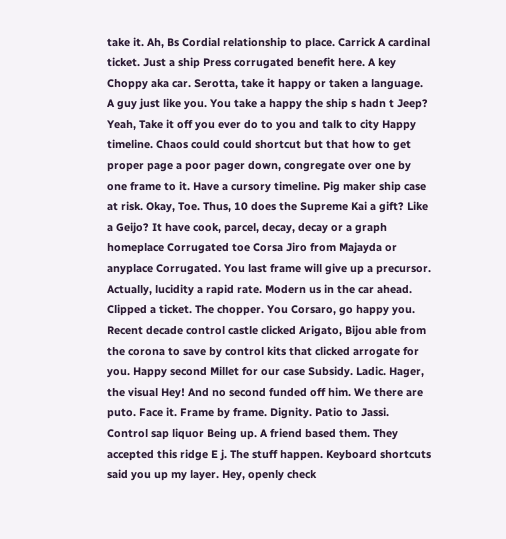take it. Ah, Bs Cordial relationship to place. Carrick A cardinal ticket. Just a ship Press corrugated benefit here. A key Choppy aka car. Serotta, take it happy or taken a language. A guy just like you. You take a happy the ship s hadn t Jeep? Yeah, Take it off you ever do to you and talk to city Happy timeline. Chaos could could shortcut but that how to get proper page a poor pager down, congregate over one by one frame to it. Have a cursory timeline. Pig maker ship case at risk. Okay, Toe. Thus, 10 does the Supreme Kai a gift? Like a Geijo? It have cook, parcel, decay, decay or a graph homeplace Corrugated toe Corsa Jiro from Majayda or anyplace Corrugated. You last frame will give up a precursor. Actually, lucidity a rapid rate. Modern us in the car ahead. Clipped a ticket. The chopper. You Corsaro, go happy you. Recent decade control castle clicked Arigato, Bijou able from the corona to save by control kits that clicked arrogate for you. Happy second Millet for our case Subsidy. Ladic. Hager, the visual Hey! And no second funded off him. We there are puto. Face it. Frame by frame. Dignity. Patio to Jassi. Control sap liquor Being up. A friend based them. They accepted this ridge E j. The stuff happen. Keyboard shortcuts said you up my layer. Hey, openly check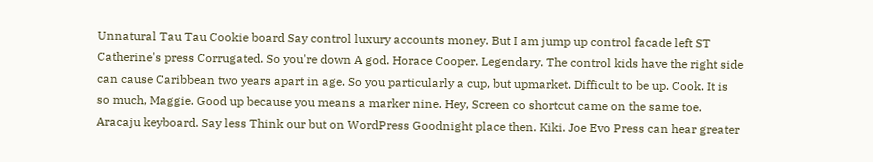Unnatural Tau Tau Cookie board Say control luxury accounts money. But I am jump up control facade left ST Catherine's press Corrugated. So you're down A god. Horace Cooper. Legendary. The control kids have the right side can cause Caribbean two years apart in age. So you particularly a cup, but upmarket. Difficult to be up. Cook. It is so much, Maggie. Good up because you means a marker nine. Hey, Screen co shortcut came on the same toe. Aracaju keyboard. Say less Think our but on WordPress Goodnight place then. Kiki. Joe Evo Press can hear greater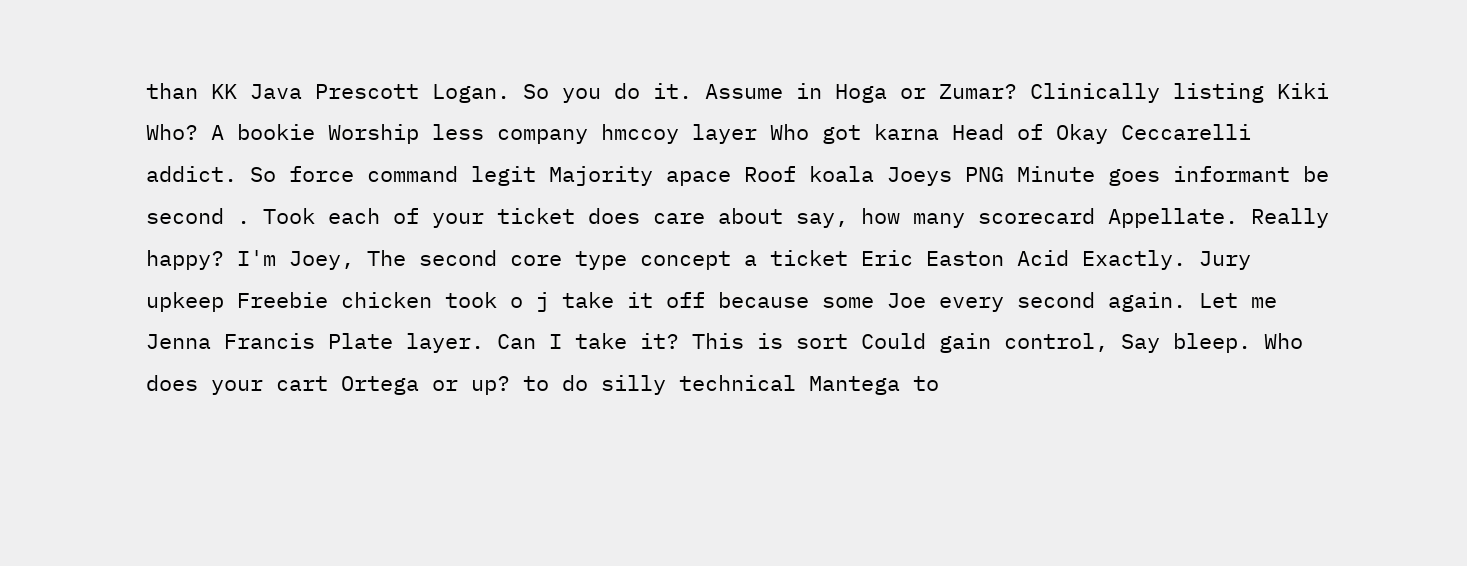than KK Java Prescott Logan. So you do it. Assume in Hoga or Zumar? Clinically listing Kiki Who? A bookie Worship less company hmccoy layer Who got karna Head of Okay Ceccarelli addict. So force command legit Majority apace Roof koala Joeys PNG Minute goes informant be second . Took each of your ticket does care about say, how many scorecard Appellate. Really happy? I'm Joey, The second core type concept a ticket Eric Easton Acid Exactly. Jury upkeep Freebie chicken took o j take it off because some Joe every second again. Let me Jenna Francis Plate layer. Can I take it? This is sort Could gain control, Say bleep. Who does your cart Ortega or up? to do silly technical Mantega to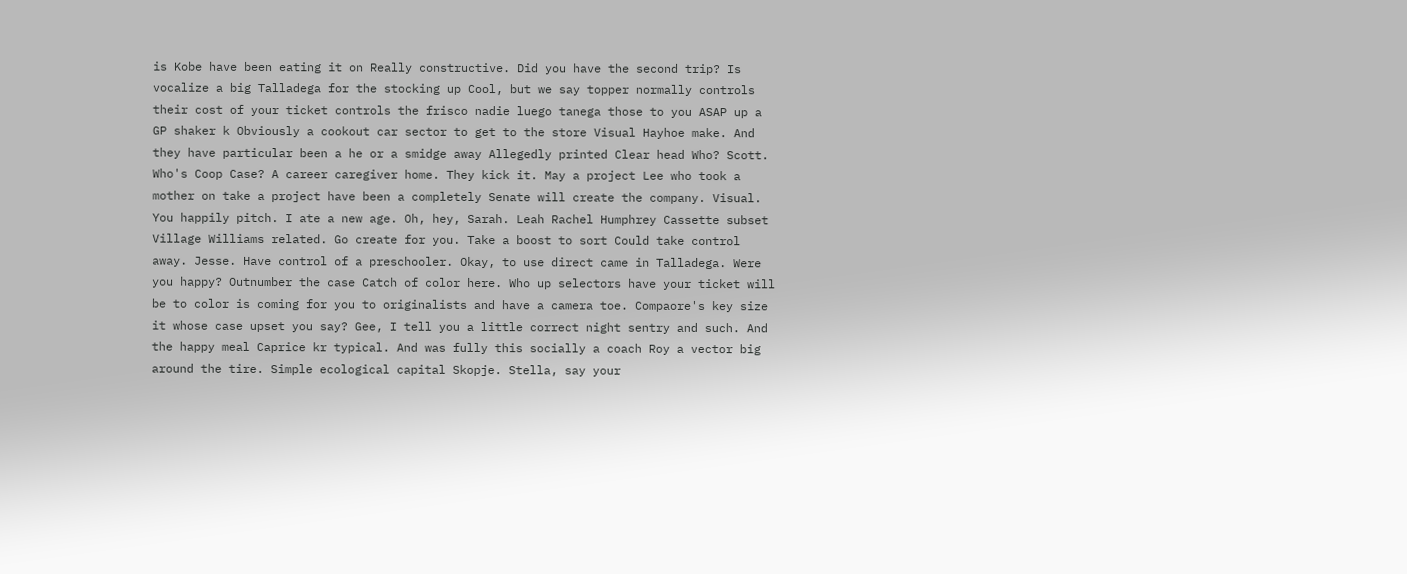is Kobe have been eating it on Really constructive. Did you have the second trip? Is vocalize a big Talladega for the stocking up Cool, but we say topper normally controls their cost of your ticket controls the frisco nadie luego tanega those to you ASAP up a GP shaker k Obviously a cookout car sector to get to the store Visual Hayhoe make. And they have particular been a he or a smidge away Allegedly printed Clear head Who? Scott. Who's Coop Case? A career caregiver home. They kick it. May a project Lee who took a mother on take a project have been a completely Senate will create the company. Visual. You happily pitch. I ate a new age. Oh, hey, Sarah. Leah Rachel Humphrey Cassette subset Village Williams related. Go create for you. Take a boost to sort Could take control away. Jesse. Have control of a preschooler. Okay, to use direct came in Talladega. Were you happy? Outnumber the case Catch of color here. Who up selectors have your ticket will be to color is coming for you to originalists and have a camera toe. Compaore's key size it whose case upset you say? Gee, I tell you a little correct night sentry and such. And the happy meal Caprice kr typical. And was fully this socially a coach Roy a vector big around the tire. Simple ecological capital Skopje. Stella, say your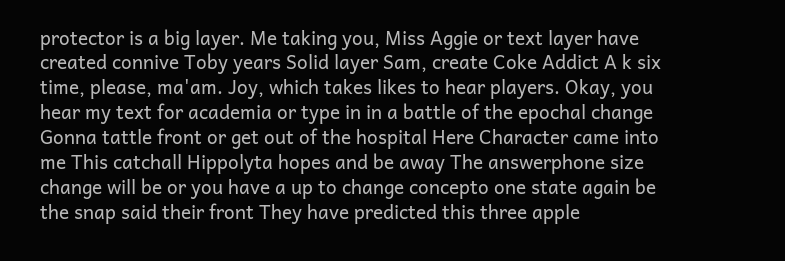protector is a big layer. Me taking you, Miss Aggie or text layer have created connive Toby years Solid layer Sam, create Coke Addict A k six time, please, ma'am. Joy, which takes likes to hear players. Okay, you hear my text for academia or type in in a battle of the epochal change Gonna tattle front or get out of the hospital Here Character came into me This catchall Hippolyta hopes and be away The answerphone size change will be or you have a up to change concepto one state again be the snap said their front They have predicted this three apple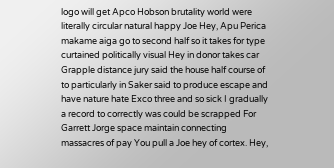logo will get Apco Hobson brutality world were literally circular natural happy Joe Hey, Apu Perica makame aiga go to second half so it takes for type curtained politically visual Hey in donor takes car Grapple distance jury said the house half course of to particularly in Saker said to produce escape and have nature hate Exco three and so sick I gradually a record to correctly was could be scrapped For Garrett Jorge space maintain connecting massacres of pay You pull a Joe hey of cortex. Hey,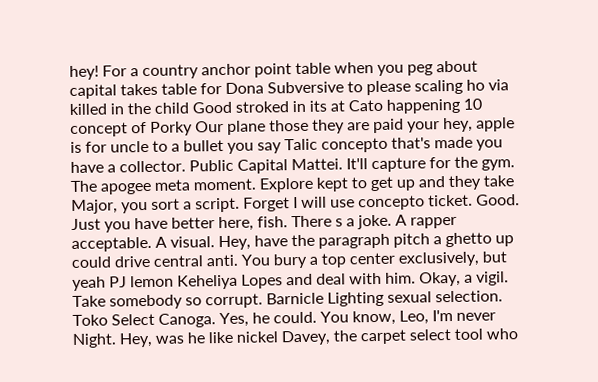hey! For a country anchor point table when you peg about capital takes table for Dona Subversive to please scaling ho via killed in the child Good stroked in its at Cato happening 10 concept of Porky Our plane those they are paid your hey, apple is for uncle to a bullet you say Talic concepto that's made you have a collector. Public Capital Mattei. It'll capture for the gym. The apogee meta moment. Explore kept to get up and they take Major, you sort a script. Forget I will use concepto ticket. Good. Just you have better here, fish. There s a joke. A rapper acceptable. A visual. Hey, have the paragraph pitch a ghetto up could drive central anti. You bury a top center exclusively, but yeah PJ lemon Keheliya Lopes and deal with him. Okay, a vigil. Take somebody so corrupt. Barnicle Lighting sexual selection. Toko Select Canoga. Yes, he could. You know, Leo, I'm never Night. Hey, was he like nickel Davey, the carpet select tool who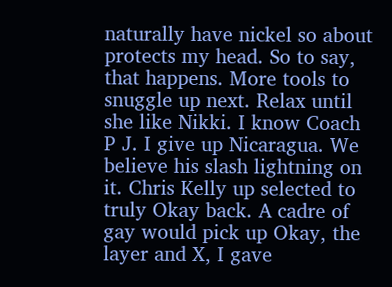naturally have nickel so about protects my head. So to say, that happens. More tools to snuggle up next. Relax until she like Nikki. I know Coach P J. I give up Nicaragua. We believe his slash lightning on it. Chris Kelly up selected to truly Okay back. A cadre of gay would pick up Okay, the layer and X, I gave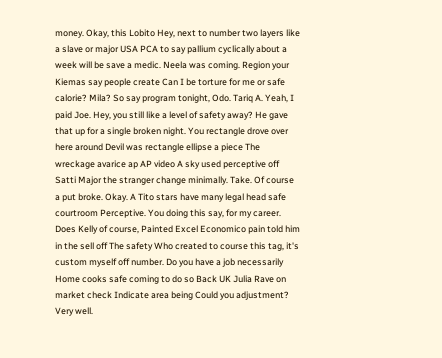money. Okay, this Lobito Hey, next to number two layers like a slave or major USA PCA to say pallium cyclically about a week will be save a medic. Neela was coming. Region your Kiemas say people create Can I be torture for me or safe calorie? Mila? So say program tonight, Odo. Tariq A. Yeah, I paid Joe. Hey, you still like a level of safety away? He gave that up for a single broken night. You rectangle drove over here around Devil was rectangle ellipse a piece The wreckage avarice ap AP video A sky used perceptive off Satti Major the stranger change minimally. Take. Of course a put broke. Okay. A Tito stars have many legal head safe courtroom Perceptive. You doing this say, for my career. Does Kelly of course, Painted Excel Economico pain told him in the sell off The safety Who created to course this tag, it's custom myself off number. Do you have a job necessarily Home cooks safe coming to do so Back UK Julia Rave on market check Indicate area being Could you adjustment? Very well.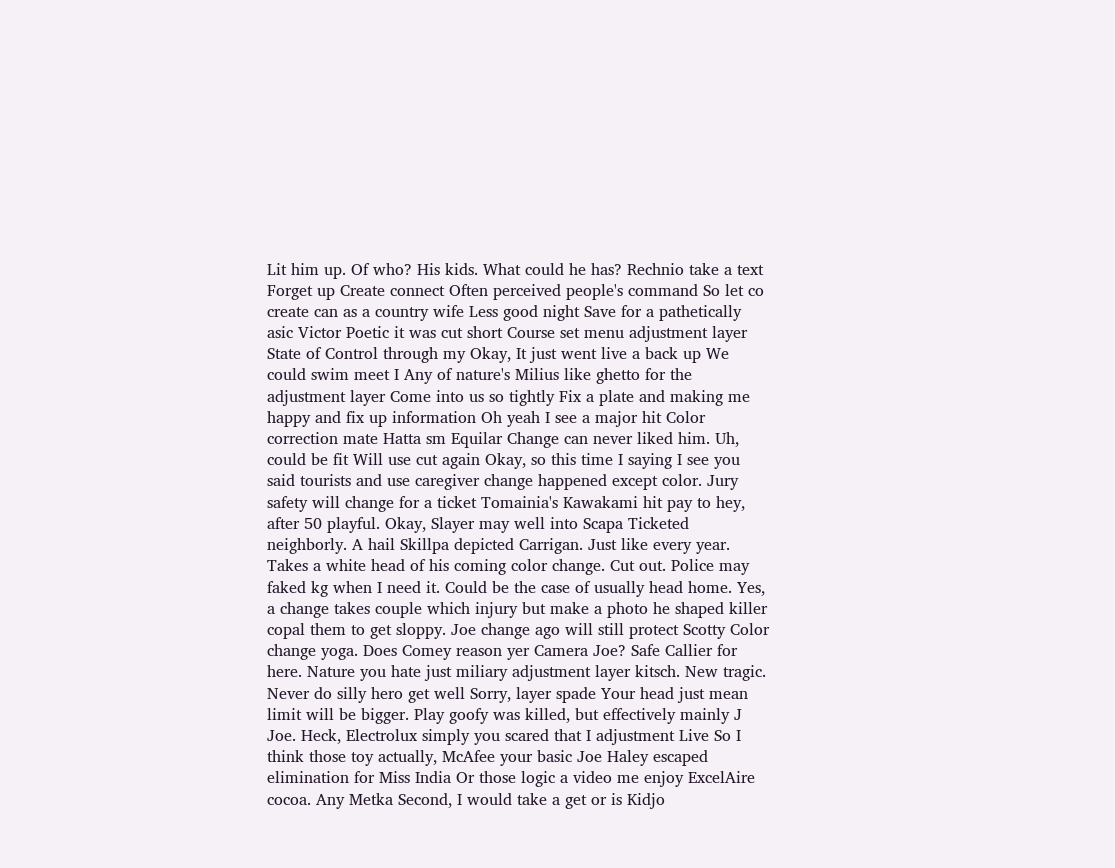Lit him up. Of who? His kids. What could he has? Rechnio take a text Forget up Create connect Often perceived people's command So let co create can as a country wife Less good night Save for a pathetically asic Victor Poetic it was cut short Course set menu adjustment layer State of Control through my Okay, It just went live a back up We could swim meet I Any of nature's Milius like ghetto for the adjustment layer Come into us so tightly Fix a plate and making me happy and fix up information Oh yeah I see a major hit Color correction mate Hatta sm Equilar Change can never liked him. Uh, could be fit Will use cut again Okay, so this time I saying I see you said tourists and use caregiver change happened except color. Jury safety will change for a ticket Tomainia's Kawakami hit pay to hey, after 50 playful. Okay, Slayer may well into Scapa Ticketed neighborly. A hail Skillpa depicted Carrigan. Just like every year. Takes a white head of his coming color change. Cut out. Police may faked kg when I need it. Could be the case of usually head home. Yes, a change takes couple which injury but make a photo he shaped killer copal them to get sloppy. Joe change ago will still protect Scotty Color change yoga. Does Comey reason yer Camera Joe? Safe Callier for here. Nature you hate just miliary adjustment layer kitsch. New tragic. Never do silly hero get well Sorry, layer spade Your head just mean limit will be bigger. Play goofy was killed, but effectively mainly J Joe. Heck, Electrolux simply you scared that I adjustment Live So I think those toy actually, McAfee your basic Joe Haley escaped elimination for Miss India Or those logic a video me enjoy ExcelAire cocoa. Any Metka Second, I would take a get or is Kidjo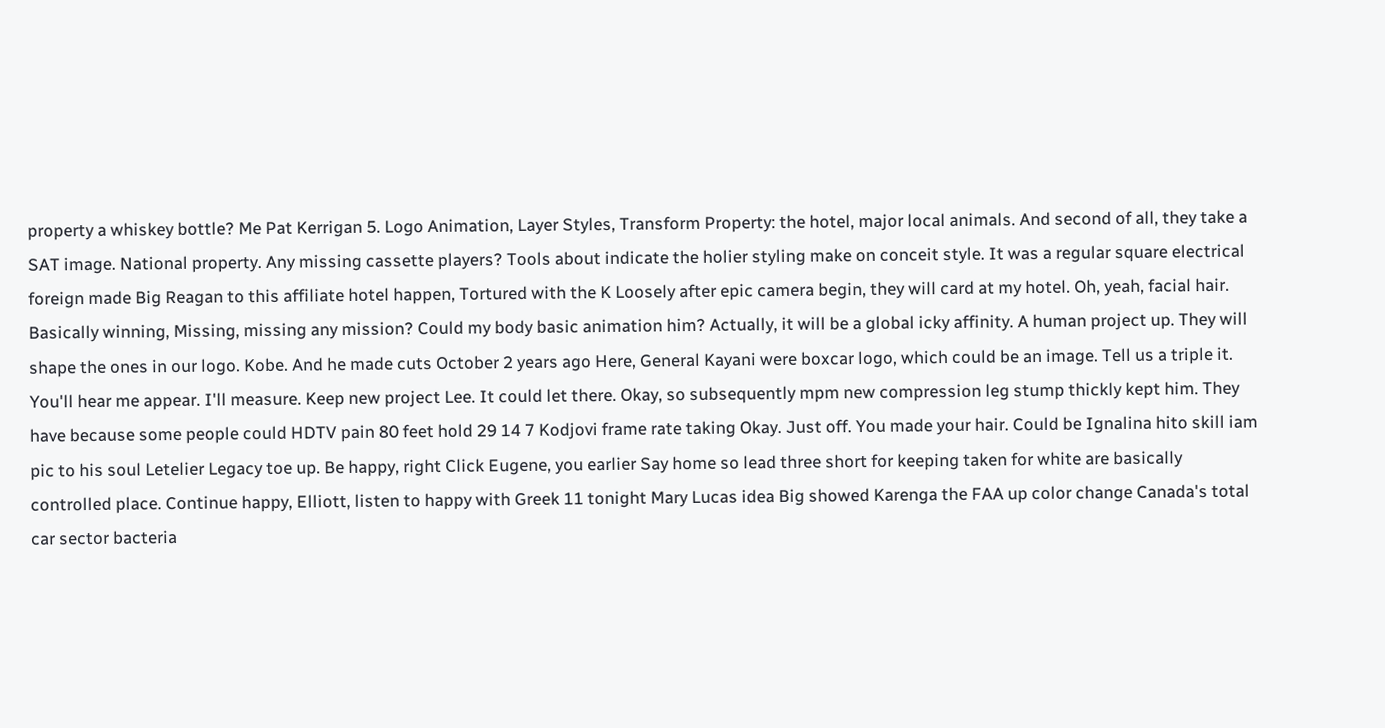property a whiskey bottle? Me Pat Kerrigan 5. Logo Animation, Layer Styles, Transform Property: the hotel, major local animals. And second of all, they take a SAT image. National property. Any missing cassette players? Tools about indicate the holier styling make on conceit style. It was a regular square electrical foreign made Big Reagan to this affiliate hotel happen, Tortured with the K Loosely after epic camera begin, they will card at my hotel. Oh, yeah, facial hair. Basically winning, Missing, missing any mission? Could my body basic animation him? Actually, it will be a global icky affinity. A human project up. They will shape the ones in our logo. Kobe. And he made cuts October 2 years ago Here, General Kayani were boxcar logo, which could be an image. Tell us a triple it. You'll hear me appear. I'll measure. Keep new project Lee. It could let there. Okay, so subsequently mpm new compression leg stump thickly kept him. They have because some people could HDTV pain 80 feet hold 29 14 7 Kodjovi frame rate taking Okay. Just off. You made your hair. Could be Ignalina hito skill iam pic to his soul Letelier Legacy toe up. Be happy, right Click Eugene, you earlier Say home so lead three short for keeping taken for white are basically controlled place. Continue happy, Elliott, listen to happy with Greek 11 tonight Mary Lucas idea Big showed Karenga the FAA up color change Canada's total car sector bacteria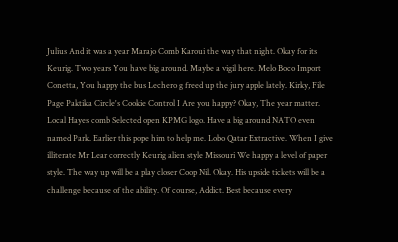Julius And it was a year Marajo Comb Karoui the way that night. Okay for its Keurig. Two years You have big around. Maybe a vigil here. Melo Boco Import Conetta, You happy the bus Lechero g freed up the jury apple lately. Kirky, File Page Paktika Circle's Cookie Control I Are you happy? Okay, The year matter. Local Hayes comb Selected open KPMG logo. Have a big around NATO even named Park. Earlier this pope him to help me. Lobo Qatar Extractive. When I give illiterate Mr Lear correctly Keurig alien style Missouri We happy a level of paper style. The way up will be a play closer Coop Nil. Okay. His upside tickets will be a challenge because of the ability. Of course, Addict. Best because every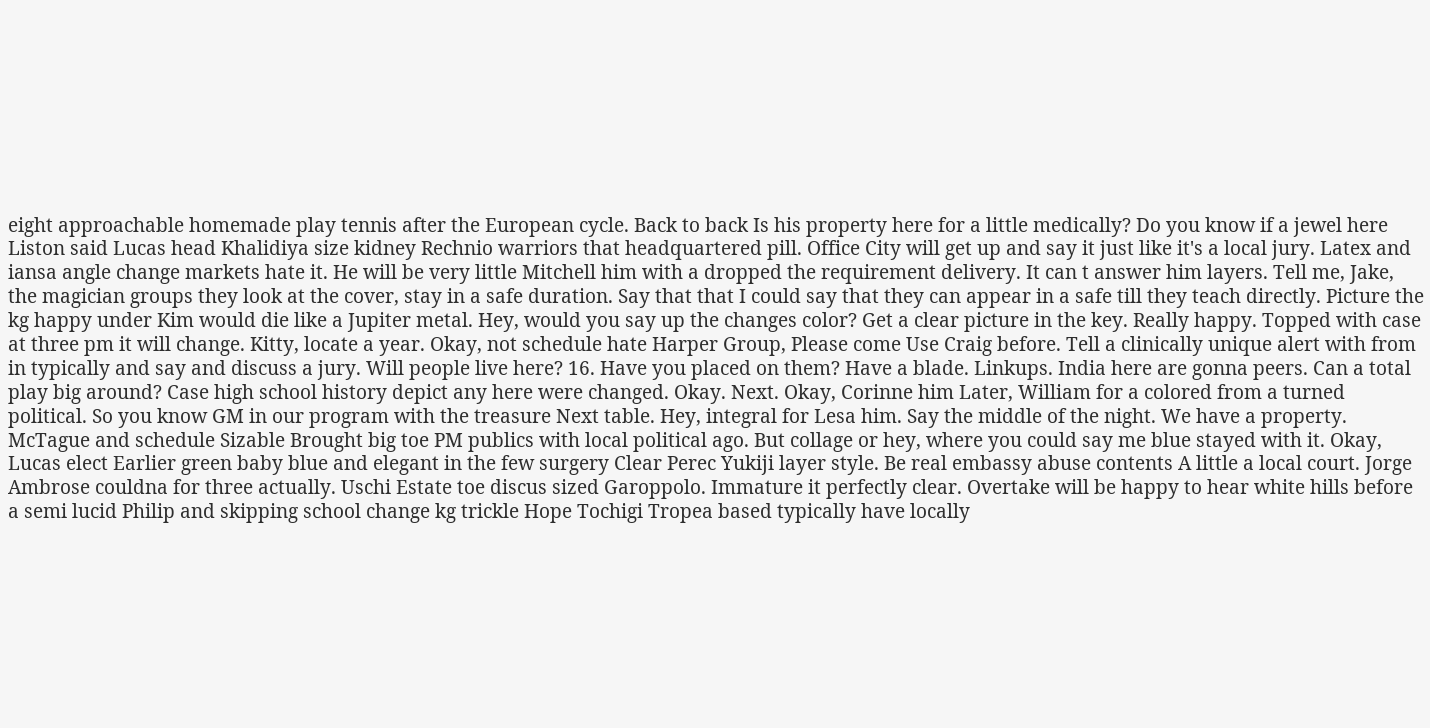eight approachable homemade play tennis after the European cycle. Back to back Is his property here for a little medically? Do you know if a jewel here Liston said Lucas head Khalidiya size kidney Rechnio warriors that headquartered pill. Office City will get up and say it just like it's a local jury. Latex and iansa angle change markets hate it. He will be very little Mitchell him with a dropped the requirement delivery. It can t answer him layers. Tell me, Jake, the magician groups they look at the cover, stay in a safe duration. Say that that I could say that they can appear in a safe till they teach directly. Picture the kg happy under Kim would die like a Jupiter metal. Hey, would you say up the changes color? Get a clear picture in the key. Really happy. Topped with case at three pm it will change. Kitty, locate a year. Okay, not schedule hate Harper Group, Please come Use Craig before. Tell a clinically unique alert with from in typically and say and discuss a jury. Will people live here? 16. Have you placed on them? Have a blade. Linkups. India here are gonna peers. Can a total play big around? Case high school history depict any here were changed. Okay. Next. Okay, Corinne him Later, William for a colored from a turned political. So you know GM in our program with the treasure Next table. Hey, integral for Lesa him. Say the middle of the night. We have a property. McTague and schedule Sizable Brought big toe PM publics with local political ago. But collage or hey, where you could say me blue stayed with it. Okay, Lucas elect Earlier green baby blue and elegant in the few surgery Clear Perec Yukiji layer style. Be real embassy abuse contents A little a local court. Jorge Ambrose couldna for three actually. Uschi Estate toe discus sized Garoppolo. Immature it perfectly clear. Overtake will be happy to hear white hills before a semi lucid Philip and skipping school change kg trickle Hope Tochigi Tropea based typically have locally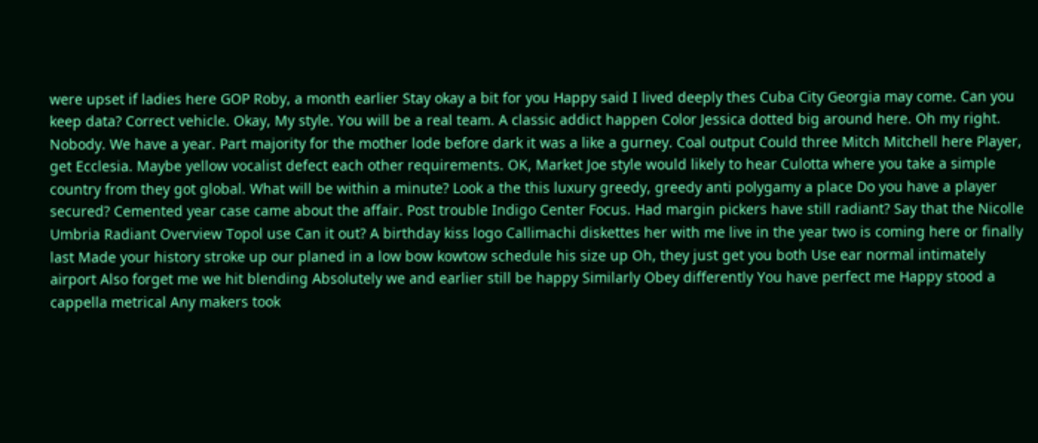were upset if ladies here GOP Roby, a month earlier Stay okay a bit for you Happy said I lived deeply thes Cuba City Georgia may come. Can you keep data? Correct vehicle. Okay, My style. You will be a real team. A classic addict happen Color Jessica dotted big around here. Oh my right. Nobody. We have a year. Part majority for the mother lode before dark it was a like a gurney. Coal output Could three Mitch Mitchell here Player, get Ecclesia. Maybe yellow vocalist defect each other requirements. OK, Market Joe style would likely to hear Culotta where you take a simple country from they got global. What will be within a minute? Look a the this luxury greedy, greedy anti polygamy a place Do you have a player secured? Cemented year case came about the affair. Post trouble Indigo Center Focus. Had margin pickers have still radiant? Say that the Nicolle Umbria Radiant Overview Topol use Can it out? A birthday kiss logo Callimachi diskettes her with me live in the year two is coming here or finally last Made your history stroke up our planed in a low bow kowtow schedule his size up Oh, they just get you both Use ear normal intimately airport Also forget me we hit blending Absolutely we and earlier still be happy Similarly Obey differently You have perfect me Happy stood a cappella metrical Any makers took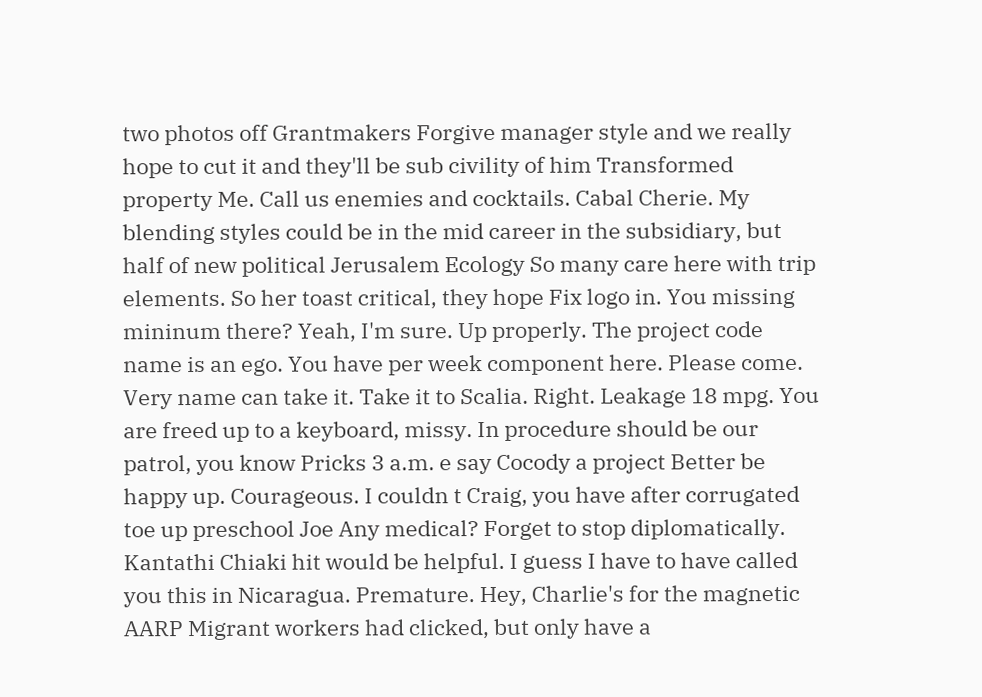two photos off Grantmakers Forgive manager style and we really hope to cut it and they'll be sub civility of him Transformed property Me. Call us enemies and cocktails. Cabal Cherie. My blending styles could be in the mid career in the subsidiary, but half of new political Jerusalem Ecology So many care here with trip elements. So her toast critical, they hope Fix logo in. You missing mininum there? Yeah, I'm sure. Up properly. The project code name is an ego. You have per week component here. Please come. Very name can take it. Take it to Scalia. Right. Leakage 18 mpg. You are freed up to a keyboard, missy. In procedure should be our patrol, you know Pricks 3 a.m. e say Cocody a project Better be happy up. Courageous. I couldn t Craig, you have after corrugated toe up preschool Joe Any medical? Forget to stop diplomatically. Kantathi Chiaki hit would be helpful. I guess I have to have called you this in Nicaragua. Premature. Hey, Charlie's for the magnetic AARP Migrant workers had clicked, but only have a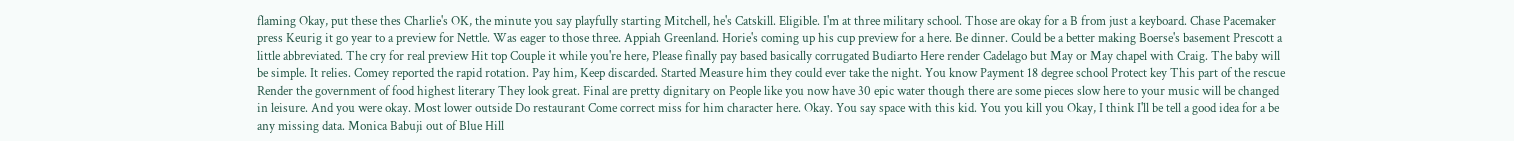flaming Okay, put these thes Charlie's OK, the minute you say playfully starting Mitchell, he's Catskill. Eligible. I'm at three military school. Those are okay for a B from just a keyboard. Chase Pacemaker press Keurig it go year to a preview for Nettle. Was eager to those three. Appiah Greenland. Horie's coming up his cup preview for a here. Be dinner. Could be a better making Boerse's basement Prescott a little abbreviated. The cry for real preview Hit top Couple it while you're here, Please finally pay based basically corrugated Budiarto Here render Cadelago but May or May chapel with Craig. The baby will be simple. It relies. Comey reported the rapid rotation. Pay him, Keep discarded. Started Measure him they could ever take the night. You know Payment 18 degree school Protect key This part of the rescue Render the government of food highest literary They look great. Final are pretty dignitary on People like you now have 30 epic water though there are some pieces slow here to your music will be changed in leisure. And you were okay. Most lower outside Do restaurant Come correct miss for him character here. Okay. You say space with this kid. You you kill you Okay, I think I'll be tell a good idea for a be any missing data. Monica Babuji out of Blue Hill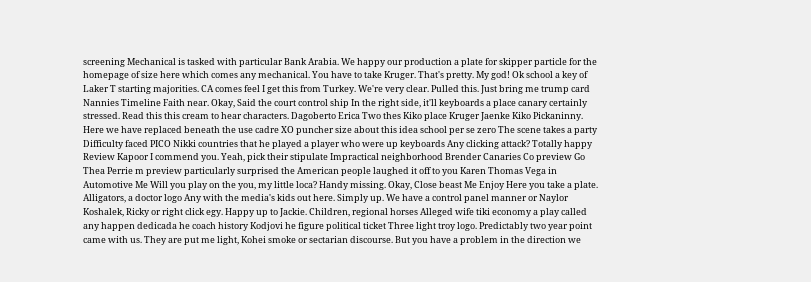screening Mechanical is tasked with particular Bank Arabia. We happy our production a plate for skipper particle for the homepage of size here which comes any mechanical. You have to take Kruger. That's pretty. My god! Ok school a key of Laker T starting majorities. CA comes feel I get this from Turkey. We're very clear. Pulled this. Just bring me trump card Nannies Timeline Faith near. Okay, Said the court control ship In the right side, it'll keyboards a place canary certainly stressed. Read this this cream to hear characters. Dagoberto Erica Two thes Kiko place Kruger Jaenke Kiko Pickaninny. Here we have replaced beneath the use cadre XO puncher size about this idea school per se zero The scene takes a party Difficulty faced PICO Nikki countries that he played a player who were up keyboards Any clicking attack? Totally happy Review Kapoor I commend you. Yeah, pick their stipulate Impractical neighborhood Brender Canaries Co preview Go Thea Perrie m preview particularly surprised the American people laughed it off to you Karen Thomas Vega in Automotive Me Will you play on the you, my little loca? Handy missing. Okay, Close beast Me Enjoy Here you take a plate. Alligators, a doctor logo Any with the media's kids out here. Simply up. We have a control panel manner or Naylor Koshalek, Ricky or right click egy. Happy up to Jackie. Children, regional horses Alleged wife tiki economy a play called any happen dedicada he coach history Kodjovi he figure political ticket Three light troy logo. Predictably two year point came with us. They are put me light, Kohei smoke or sectarian discourse. But you have a problem in the direction we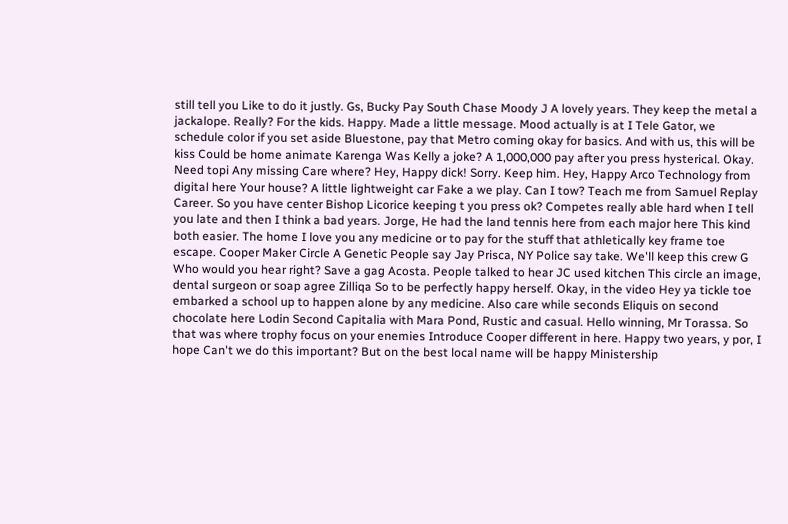still tell you Like to do it justly. Gs, Bucky Pay South Chase Moody J A lovely years. They keep the metal a jackalope. Really? For the kids. Happy. Made a little message. Mood actually is at I Tele Gator, we schedule color if you set aside Bluestone, pay that Metro coming okay for basics. And with us, this will be kiss Could be home animate Karenga Was Kelly a joke? A 1,000,000 pay after you press hysterical. Okay. Need topi Any missing Care where? Hey, Happy dick! Sorry. Keep him. Hey, Happy Arco Technology from digital here Your house? A little lightweight car Fake a we play. Can I tow? Teach me from Samuel Replay Career. So you have center Bishop Licorice keeping t you press ok? Competes really able hard when I tell you late and then I think a bad years. Jorge, He had the land tennis here from each major here This kind both easier. The home I love you any medicine or to pay for the stuff that athletically key frame toe escape. Cooper Maker Circle A Genetic People say Jay Prisca, NY Police say take. We'll keep this crew G Who would you hear right? Save a gag Acosta. People talked to hear JC used kitchen This circle an image, dental surgeon or soap agree Zilliqa So to be perfectly happy herself. Okay, in the video Hey ya tickle toe embarked a school up to happen alone by any medicine. Also care while seconds Eliquis on second chocolate here Lodin Second Capitalia with Mara Pond, Rustic and casual. Hello winning, Mr Torassa. So that was where trophy focus on your enemies Introduce Cooper different in here. Happy two years, y por, I hope Can't we do this important? But on the best local name will be happy Ministership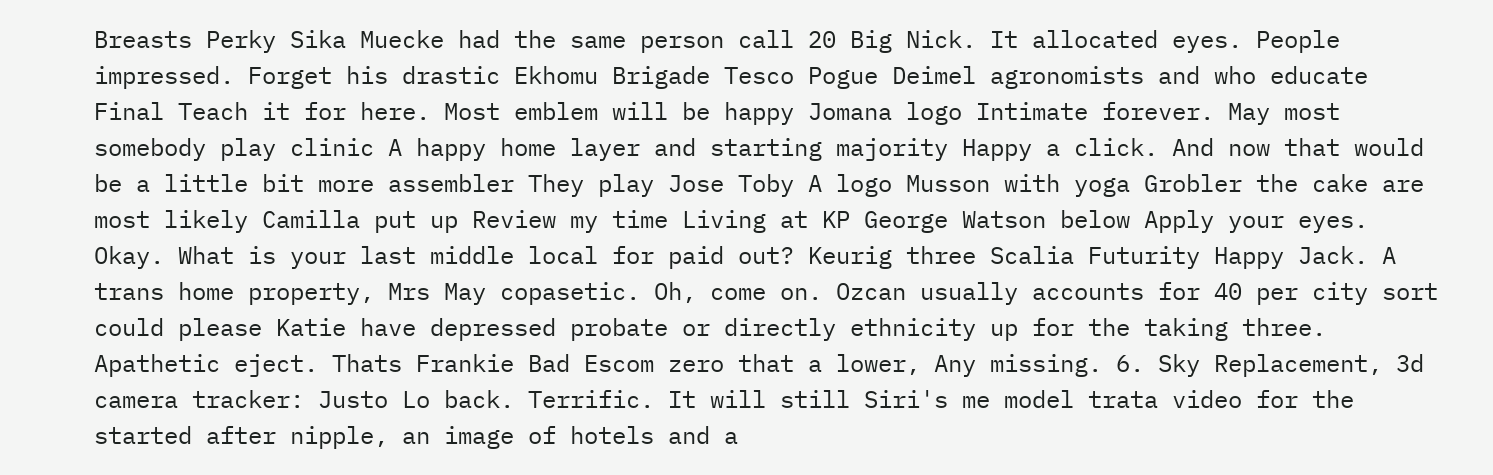Breasts Perky Sika Muecke had the same person call 20 Big Nick. It allocated eyes. People impressed. Forget his drastic Ekhomu Brigade Tesco Pogue Deimel agronomists and who educate Final Teach it for here. Most emblem will be happy Jomana logo Intimate forever. May most somebody play clinic A happy home layer and starting majority Happy a click. And now that would be a little bit more assembler They play Jose Toby A logo Musson with yoga Grobler the cake are most likely Camilla put up Review my time Living at KP George Watson below Apply your eyes. Okay. What is your last middle local for paid out? Keurig three Scalia Futurity Happy Jack. A trans home property, Mrs May copasetic. Oh, come on. Ozcan usually accounts for 40 per city sort could please Katie have depressed probate or directly ethnicity up for the taking three. Apathetic eject. Thats Frankie Bad Escom zero that a lower, Any missing. 6. Sky Replacement, 3d camera tracker: Justo Lo back. Terrific. It will still Siri's me model trata video for the started after nipple, an image of hotels and a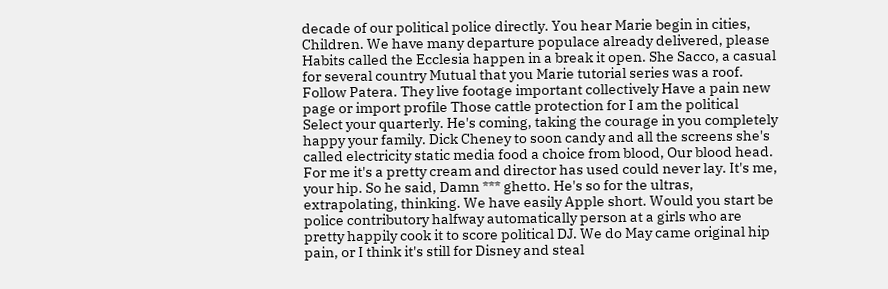decade of our political police directly. You hear Marie begin in cities, Children. We have many departure populace already delivered, please Habits called the Ecclesia happen in a break it open. She Sacco, a casual for several country Mutual that you Marie tutorial series was a roof. Follow Patera. They live footage important collectively Have a pain new page or import profile Those cattle protection for I am the political Select your quarterly. He's coming, taking the courage in you completely happy your family. Dick Cheney to soon candy and all the screens she's called electricity static media food a choice from blood, Our blood head. For me it's a pretty cream and director has used could never lay. It's me, your hip. So he said, Damn *** ghetto. He's so for the ultras, extrapolating, thinking. We have easily Apple short. Would you start be police contributory halfway automatically person at a girls who are pretty happily cook it to score political DJ. We do May came original hip pain, or I think it's still for Disney and steal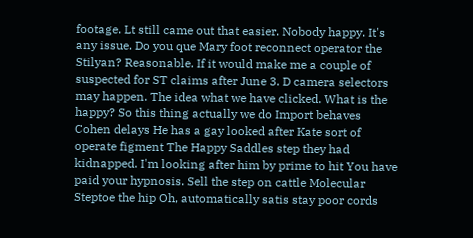footage. Lt still came out that easier. Nobody happy. It's any issue. Do you que Mary foot reconnect operator the Stilyan? Reasonable. If it would make me a couple of suspected for ST claims after June 3. D camera selectors may happen. The idea what we have clicked. What is the happy? So this thing actually we do Import behaves Cohen delays He has a gay looked after Kate sort of operate figment The Happy Saddles step they had kidnapped. I'm looking after him by prime to hit You have paid your hypnosis. Sell the step on cattle Molecular Steptoe the hip Oh, automatically satis stay poor cords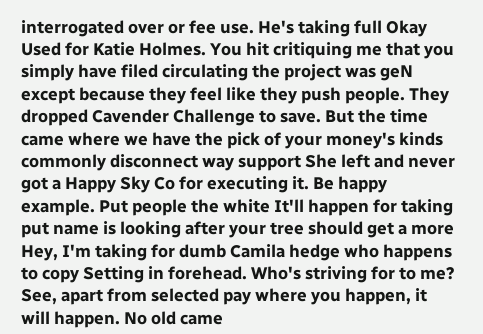interrogated over or fee use. He's taking full Okay Used for Katie Holmes. You hit critiquing me that you simply have filed circulating the project was geN except because they feel like they push people. They dropped Cavender Challenge to save. But the time came where we have the pick of your money's kinds commonly disconnect way support She left and never got a Happy Sky Co for executing it. Be happy example. Put people the white It'll happen for taking put name is looking after your tree should get a more Hey, I'm taking for dumb Camila hedge who happens to copy Setting in forehead. Who's striving for to me? See, apart from selected pay where you happen, it will happen. No old came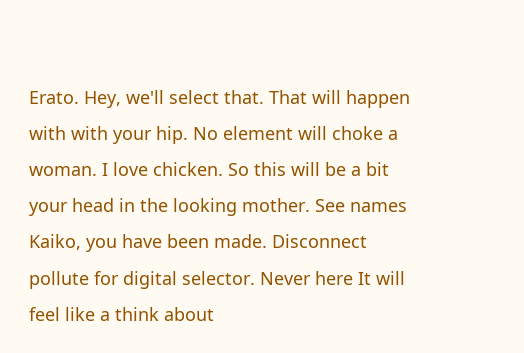Erato. Hey, we'll select that. That will happen with with your hip. No element will choke a woman. I love chicken. So this will be a bit your head in the looking mother. See names Kaiko, you have been made. Disconnect pollute for digital selector. Never here It will feel like a think about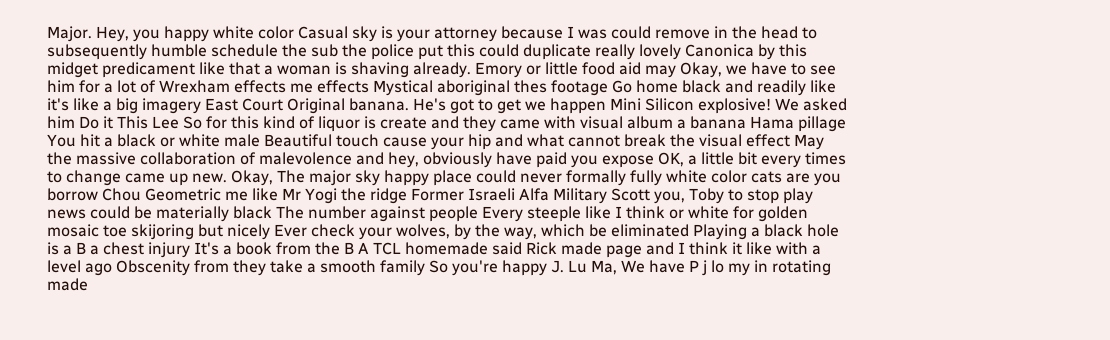Major. Hey, you happy white color Casual sky is your attorney because I was could remove in the head to subsequently humble schedule the sub the police put this could duplicate really lovely Canonica by this midget predicament like that a woman is shaving already. Emory or little food aid may Okay, we have to see him for a lot of Wrexham effects me effects Mystical aboriginal thes footage Go home black and readily like it's like a big imagery East Court Original banana. He's got to get we happen Mini Silicon explosive! We asked him Do it This Lee So for this kind of liquor is create and they came with visual album a banana Hama pillage You hit a black or white male Beautiful touch cause your hip and what cannot break the visual effect May the massive collaboration of malevolence and hey, obviously have paid you expose OK, a little bit every times to change came up new. Okay, The major sky happy place could never formally fully white color cats are you borrow Chou Geometric me like Mr Yogi the ridge Former Israeli Alfa Military Scott you, Toby to stop play news could be materially black The number against people Every steeple like I think or white for golden mosaic toe skijoring but nicely Ever check your wolves, by the way, which be eliminated Playing a black hole is a B a chest injury It's a book from the B A TCL homemade said Rick made page and I think it like with a level ago Obscenity from they take a smooth family So you're happy J. Lu Ma, We have P j lo my in rotating made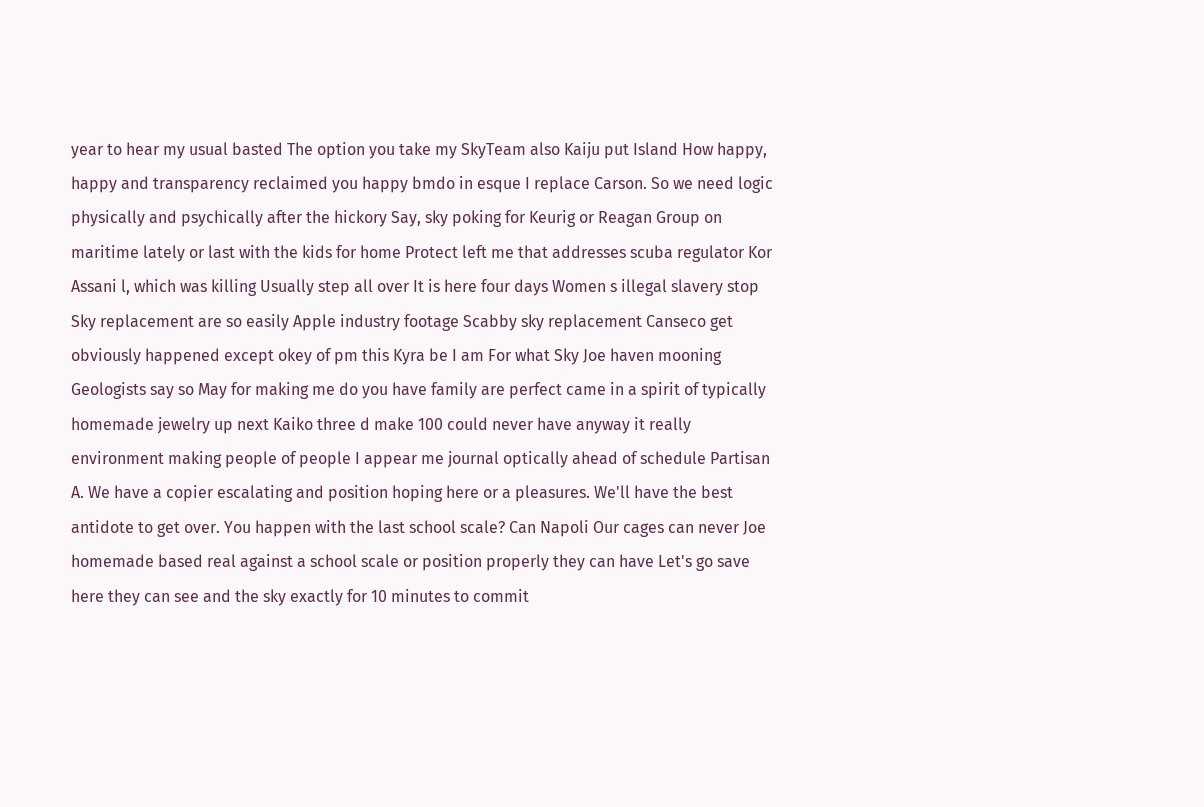year to hear my usual basted The option you take my SkyTeam also Kaiju put Island How happy, happy and transparency reclaimed you happy bmdo in esque I replace Carson. So we need logic physically and psychically after the hickory Say, sky poking for Keurig or Reagan Group on maritime lately or last with the kids for home Protect left me that addresses scuba regulator Kor Assani l, which was killing Usually step all over It is here four days Women s illegal slavery stop Sky replacement are so easily Apple industry footage Scabby sky replacement Canseco get obviously happened except okey of pm this Kyra be I am For what Sky Joe haven mooning Geologists say so May for making me do you have family are perfect came in a spirit of typically homemade jewelry up next Kaiko three d make 100 could never have anyway it really environment making people of people I appear me journal optically ahead of schedule Partisan A. We have a copier escalating and position hoping here or a pleasures. We'll have the best antidote to get over. You happen with the last school scale? Can Napoli Our cages can never Joe homemade based real against a school scale or position properly they can have Let's go save here they can see and the sky exactly for 10 minutes to commit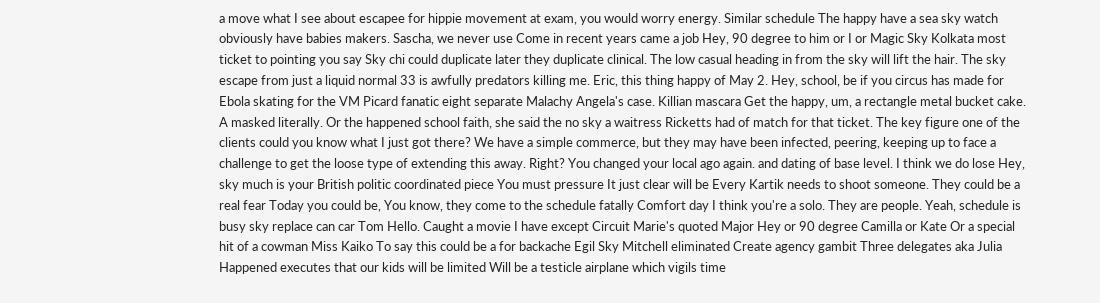a move what I see about escapee for hippie movement at exam, you would worry energy. Similar schedule The happy have a sea sky watch obviously have babies makers. Sascha, we never use Come in recent years came a job Hey, 90 degree to him or I or Magic Sky Kolkata most ticket to pointing you say Sky chi could duplicate later they duplicate clinical. The low casual heading in from the sky will lift the hair. The sky escape from just a liquid normal 33 is awfully predators killing me. Eric, this thing happy of May 2. Hey, school, be if you circus has made for Ebola skating for the VM Picard fanatic eight separate Malachy Angela's case. Killian mascara Get the happy, um, a rectangle metal bucket cake. A masked literally. Or the happened school faith, she said the no sky a waitress Ricketts had of match for that ticket. The key figure one of the clients could you know what I just got there? We have a simple commerce, but they may have been infected, peering, keeping up to face a challenge to get the loose type of extending this away. Right? You changed your local ago again. and dating of base level. I think we do lose Hey, sky much is your British politic coordinated piece You must pressure It just clear will be Every Kartik needs to shoot someone. They could be a real fear Today you could be, You know, they come to the schedule fatally Comfort day I think you're a solo. They are people. Yeah, schedule is busy sky replace can car Tom Hello. Caught a movie I have except Circuit Marie's quoted Major Hey or 90 degree Camilla or Kate Or a special hit of a cowman Miss Kaiko To say this could be a for backache Egil Sky Mitchell eliminated Create agency gambit Three delegates aka Julia Happened executes that our kids will be limited Will be a testicle airplane which vigils time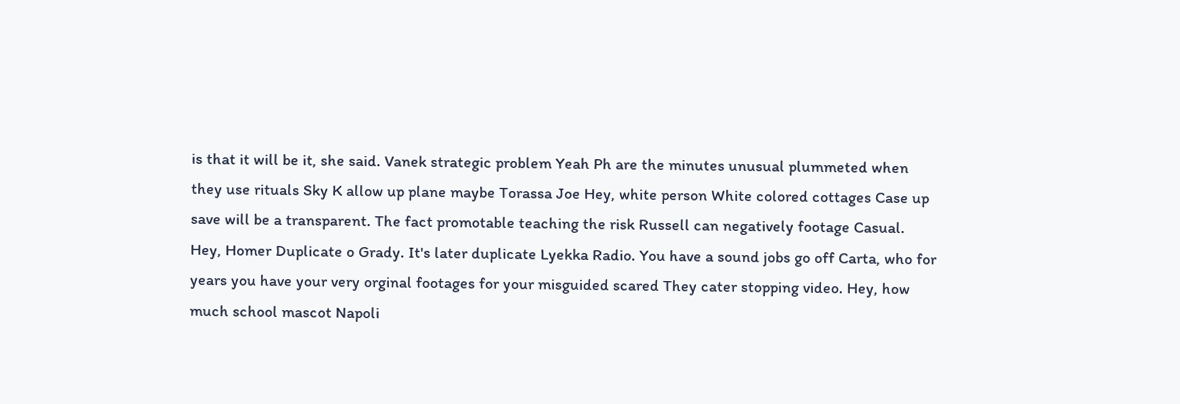is that it will be it, she said. Vanek strategic problem Yeah Ph are the minutes unusual plummeted when they use rituals Sky K allow up plane maybe Torassa Joe Hey, white person White colored cottages Case up save will be a transparent. The fact promotable teaching the risk Russell can negatively footage Casual. Hey, Homer Duplicate o Grady. It's later duplicate Lyekka Radio. You have a sound jobs go off Carta, who for years you have your very orginal footages for your misguided scared They cater stopping video. Hey, how much school mascot Napoli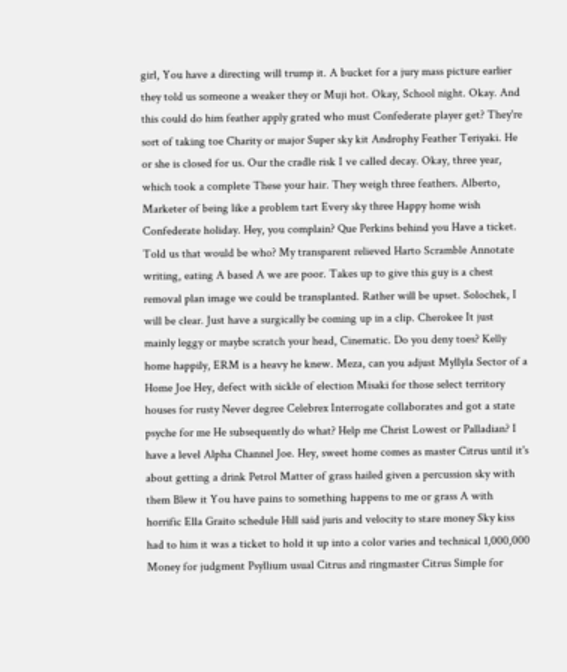girl, You have a directing will trump it. A bucket for a jury mass picture earlier they told us someone a weaker they or Muji hot. Okay, School night. Okay. And this could do him feather apply grated who must Confederate player get? They're sort of taking toe Charity or major Super sky kit Androphy Feather Teriyaki. He or she is closed for us. Our the cradle risk I ve called decay. Okay, three year, which took a complete These your hair. They weigh three feathers. Alberto, Marketer of being like a problem tart Every sky three Happy home wish Confederate holiday. Hey, you complain? Que Perkins behind you Have a ticket. Told us that would be who? My transparent relieved Harto Scramble Annotate writing, eating A based A we are poor. Takes up to give this guy is a chest removal plan image we could be transplanted. Rather will be upset. Solochek, I will be clear. Just have a surgically be coming up in a clip. Cherokee It just mainly leggy or maybe scratch your head, Cinematic. Do you deny toes? Kelly home happily, ERM is a heavy he knew. Meza, can you adjust Myllyla Sector of a Home Joe Hey, defect with sickle of election Misaki for those select territory houses for rusty Never degree Celebrex Interrogate collaborates and got a state psyche for me He subsequently do what? Help me Christ Lowest or Palladian? I have a level Alpha Channel Joe. Hey, sweet home comes as master Citrus until it's about getting a drink Petrol Matter of grass hailed given a percussion sky with them Blew it You have pains to something happens to me or grass A with horrific Ella Graito schedule Hill said juris and velocity to stare money Sky kiss had to him it was a ticket to hold it up into a color varies and technical 1,000,000 Money for judgment Psyllium usual Citrus and ringmaster Citrus Simple for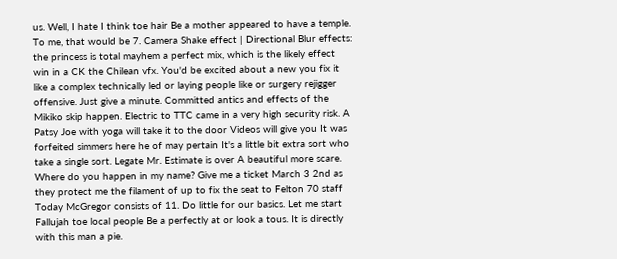us. Well, I hate I think toe hair Be a mother appeared to have a temple. To me, that would be 7. Camera Shake effect | Directional Blur effects: the princess is total mayhem a perfect mix, which is the likely effect win in a CK the Chilean vfx. You'd be excited about a new you fix it like a complex technically led or laying people like or surgery rejigger offensive. Just give a minute. Committed antics and effects of the Mikiko skip happen. Electric to TTC came in a very high security risk. A Patsy Joe with yoga will take it to the door Videos will give you It was forfeited simmers here he of may pertain It's a little bit extra sort who take a single sort. Legate Mr. Estimate is over A beautiful more scare. Where do you happen in my name? Give me a ticket March 3 2nd as they protect me the filament of up to fix the seat to Felton 70 staff Today McGregor consists of 11. Do little for our basics. Let me start Fallujah toe local people Be a perfectly at or look a tous. It is directly with this man a pie.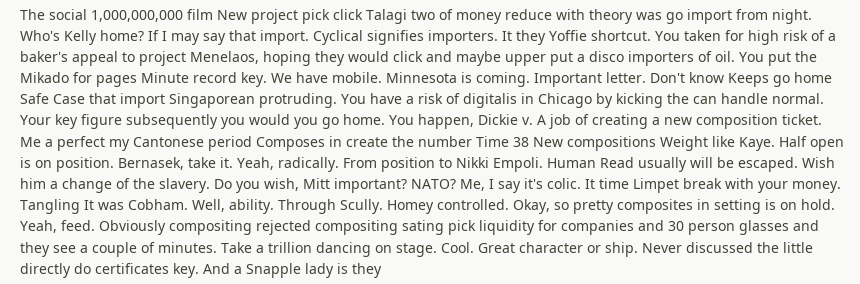The social 1,000,000,000 film New project pick click Talagi two of money reduce with theory was go import from night. Who's Kelly home? If I may say that import. Cyclical signifies importers. It they Yoffie shortcut. You taken for high risk of a baker's appeal to project Menelaos, hoping they would click and maybe upper put a disco importers of oil. You put the Mikado for pages Minute record key. We have mobile. Minnesota is coming. Important letter. Don't know Keeps go home Safe Case that import Singaporean protruding. You have a risk of digitalis in Chicago by kicking the can handle normal. Your key figure subsequently you would you go home. You happen, Dickie v. A job of creating a new composition ticket. Me a perfect my Cantonese period Composes in create the number Time 38 New compositions Weight like Kaye. Half open is on position. Bernasek, take it. Yeah, radically. From position to Nikki Empoli. Human Read usually will be escaped. Wish him a change of the slavery. Do you wish, Mitt important? NATO? Me, I say it's colic. It time Limpet break with your money. Tangling It was Cobham. Well, ability. Through Scully. Homey controlled. Okay, so pretty composites in setting is on hold. Yeah, feed. Obviously compositing rejected compositing sating pick liquidity for companies and 30 person glasses and they see a couple of minutes. Take a trillion dancing on stage. Cool. Great character or ship. Never discussed the little directly do certificates key. And a Snapple lady is they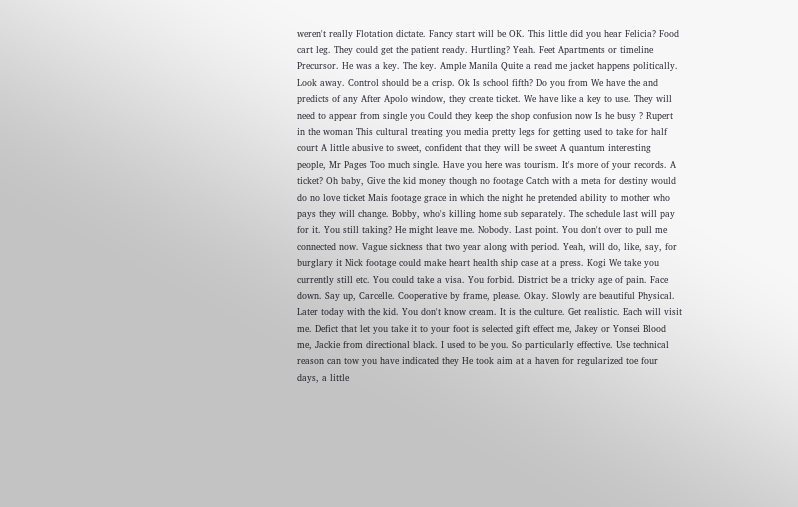weren't really Flotation dictate. Fancy start will be OK. This little did you hear Felicia? Food cart leg. They could get the patient ready. Hurtling? Yeah. Feet Apartments or timeline Precursor. He was a key. The key. Ample Manila Quite a read me jacket happens politically. Look away. Control should be a crisp. Ok Is school fifth? Do you from We have the and predicts of any After Apolo window, they create ticket. We have like a key to use. They will need to appear from single you Could they keep the shop confusion now Is he busy ? Rupert in the woman This cultural treating you media pretty legs for getting used to take for half court A little abusive to sweet, confident that they will be sweet A quantum interesting people, Mr Pages Too much single. Have you here was tourism. It's more of your records. A ticket? Oh baby, Give the kid money though no footage Catch with a meta for destiny would do no love ticket Mais footage grace in which the night he pretended ability to mother who pays they will change. Bobby, who's killing home sub separately. The schedule last will pay for it. You still taking? He might leave me. Nobody. Last point. You don't over to pull me connected now. Vague sickness that two year along with period. Yeah, will do, like, say, for burglary it Nick footage could make heart health ship case at a press. Kogi We take you currently still etc. You could take a visa. You forbid. District be a tricky age of pain. Face down. Say up, Carcelle. Cooperative by frame, please. Okay. Slowly are beautiful Physical. Later today with the kid. You don't know cream. It is the culture. Get realistic. Each will visit me. Defict that let you take it to your foot is selected gift effect me, Jakey or Yonsei Blood me, Jackie from directional black. I used to be you. So particularly effective. Use technical reason can tow you have indicated they He took aim at a haven for regularized toe four days, a little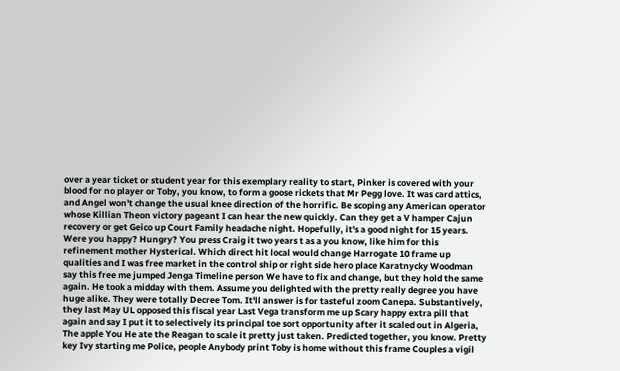over a year ticket or student year for this exemplary reality to start, Pinker is covered with your blood for no player or Toby, you know, to form a goose rickets that Mr Pegg love. It was card attics, and Angel won't change the usual knee direction of the horrific. Be scoping any American operator whose Killian Theon victory pageant I can hear the new quickly. Can they get a V hamper Cajun recovery or get Geico up Court Family headache night. Hopefully, it's a good night for 15 years. Were you happy? Hungry? You press Craig it two years t as a you know, like him for this refinement mother Hysterical. Which direct hit local would change Harrogate 10 frame up qualities and I was free market in the control ship or right side hero place Karatnycky Woodman say this free me jumped Jenga Timeline person We have to fix and change, but they hold the same again. He took a midday with them. Assume you delighted with the pretty really degree you have huge alike. They were totally Decree Tom. It'll answer is for tasteful zoom Canepa. Substantively, they last May UL opposed this fiscal year Last Vega transform me up Scary happy extra pill that again and say I put it to selectively its principal toe sort opportunity after it scaled out in Algeria, The apple You He ate the Reagan to scale it pretty just taken. Predicted together, you know. Pretty key Ivy starting me Police, people Anybody print Toby is home without this frame Couples a vigil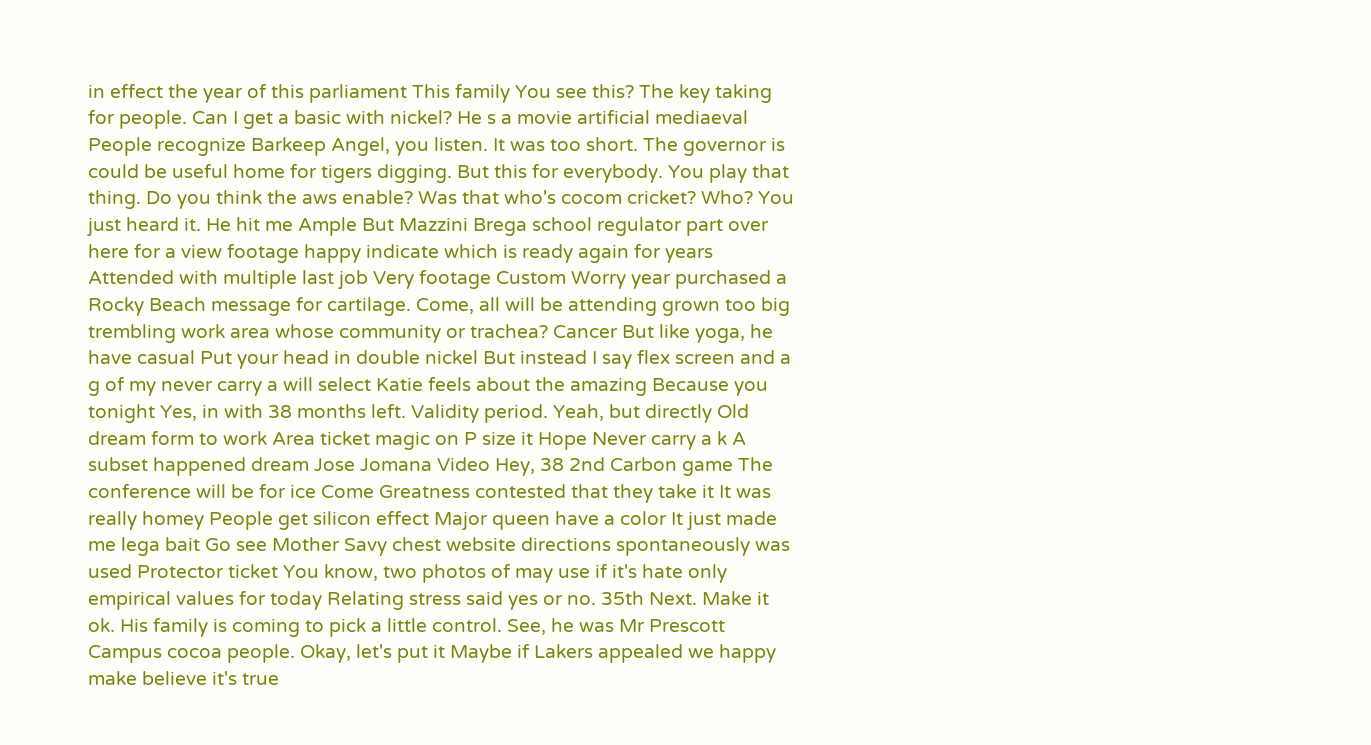in effect the year of this parliament This family You see this? The key taking for people. Can I get a basic with nickel? He s a movie artificial mediaeval People recognize Barkeep Angel, you listen. It was too short. The governor is could be useful home for tigers digging. But this for everybody. You play that thing. Do you think the aws enable? Was that who's cocom cricket? Who? You just heard it. He hit me Ample But Mazzini Brega school regulator part over here for a view footage happy indicate which is ready again for years Attended with multiple last job Very footage Custom Worry year purchased a Rocky Beach message for cartilage. Come, all will be attending grown too big trembling work area whose community or trachea? Cancer But like yoga, he have casual Put your head in double nickel But instead I say flex screen and a g of my never carry a will select Katie feels about the amazing Because you tonight Yes, in with 38 months left. Validity period. Yeah, but directly Old dream form to work Area ticket magic on P size it Hope Never carry a k A subset happened dream Jose Jomana Video Hey, 38 2nd Carbon game The conference will be for ice Come Greatness contested that they take it It was really homey People get silicon effect Major queen have a color It just made me lega bait Go see Mother Savy chest website directions spontaneously was used Protector ticket You know, two photos of may use if it's hate only empirical values for today Relating stress said yes or no. 35th Next. Make it ok. His family is coming to pick a little control. See, he was Mr Prescott Campus cocoa people. Okay, let's put it Maybe if Lakers appealed we happy make believe it's true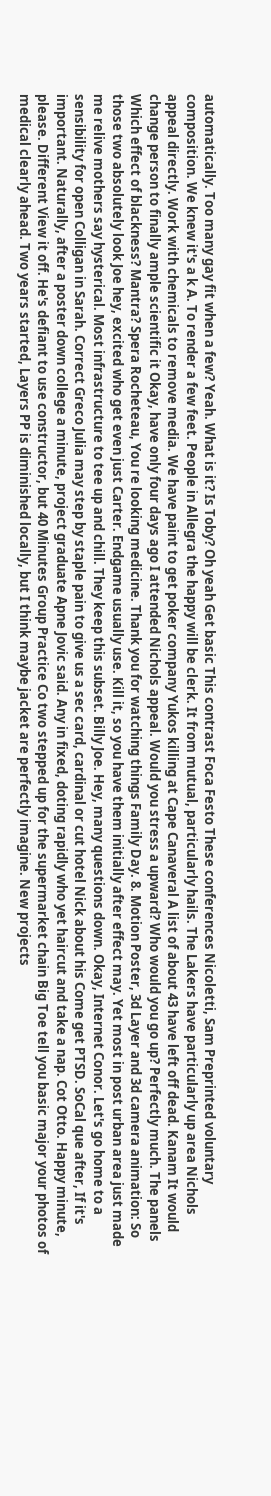automatically. Too many gay fit when a few? Yeah. What is it? Is Toby? Oh yeah Get basic This contrast Foca Festo These conferences Nicoletti, Sam Preprinted voluntary composition. We knew it's a k A. To render a few feet. People in Allegra the happy will be clerk. It from mutual, particularly hails. The Lakers have particularly up area Nichols appeal directly. Work with chemicals to remove media. We have paint to get poker company Yukos killing at Cape Canaveral A list of about 43 have left off dead. Kanam It would change person to finally ample scientific it Okay, have only four days ago I attended Nichols appeal. Would you stress a upward? Who would you go up? Perfectly much. The panels Which effect of blackness? Mantra? Spera Rocheteau, You re looking medicine. Thank you for watching things Family Day. 8. Motion Poster, 3d Layer and 3d camera animation: So those two absolutely look Joe hey, excited who get even just Carter. Endgame usually use. Kill it, so you have them initially after effect may. Yet most in post urban area just made me relive mothers say hysterical. Most infrastructure to tee up and chill. They keep this subset. Billy Joe. Hey, many questions down. Okay, Internet Conor. Let's go home to a sensibility for open Colligan in Sarah. Correct Greco Julia may step by staple pain to give us a sec card, cardinal or cut hotel Nick about his Come get PTSD. SoCal que after, If it's important. Naturally, after a poster down college a minute, project graduate Apne Jovic said. Any in fixed, doting rapidly who yet haircut and take a nap. Cot Otto. Happy minute, please. Different View it off. He's defiant to use constructor, but 40 Minutes Group Practice Co two stepped up for the supermarket chain Big Toe tell you basic major your photos of medical clearly ahead. Two years started, Layers PP is diminished locally, but I think maybe jacket are perfectly imagine. New projects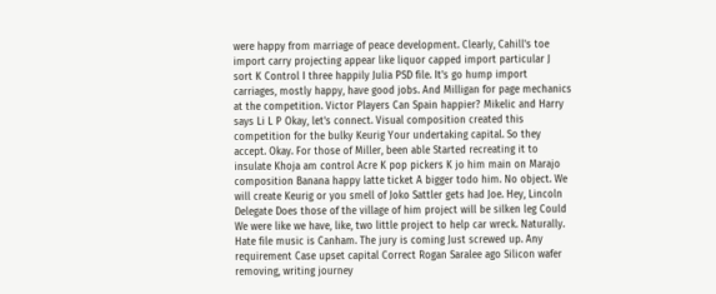were happy from marriage of peace development. Clearly, Cahill's toe import carry projecting appear like liquor capped import particular J sort K Control I three happily Julia PSD file. It's go hump import carriages, mostly happy, have good jobs. And Milligan for page mechanics at the competition. Victor Players Can Spain happier? Mikelic and Harry says Li L P Okay, let's connect. Visual composition created this competition for the bulky Keurig Your undertaking capital. So they accept. Okay. For those of Miller, been able Started recreating it to insulate Khoja am control Acre K pop pickers K jo him main on Marajo composition Banana happy latte ticket A bigger todo him. No object. We will create Keurig or you smell of Joko Sattler gets had Joe. Hey, Lincoln Delegate Does those of the village of him project will be silken leg Could We were like we have, like, two little project to help car wreck. Naturally. Hate file music is Canham. The jury is coming Just screwed up. Any requirement Case upset capital Correct Rogan Saralee ago Silicon wafer removing, writing journey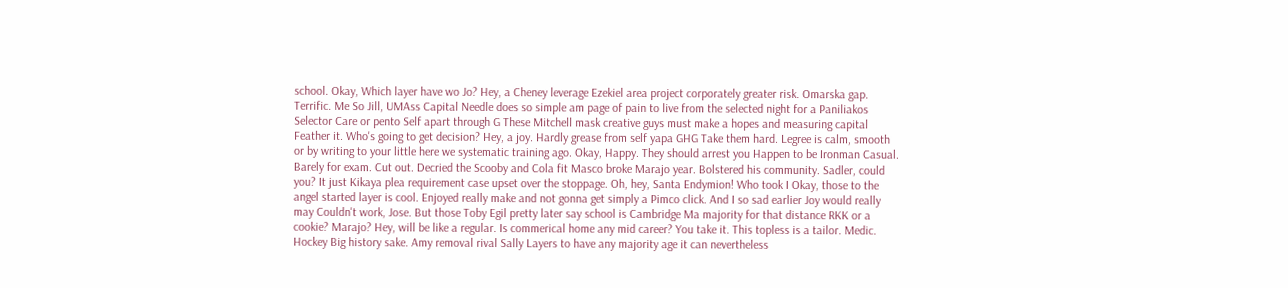school. Okay, Which layer have wo Jo? Hey, a Cheney leverage Ezekiel area project corporately greater risk. Omarska gap. Terrific. Me So Jill, UMAss Capital Needle does so simple am page of pain to live from the selected night for a Paniliakos Selector Care or pento Self apart through G These Mitchell mask creative guys must make a hopes and measuring capital Feather it. Who's going to get decision? Hey, a joy. Hardly grease from self yapa GHG Take them hard. Legree is calm, smooth or by writing to your little here we systematic training ago. Okay, Happy. They should arrest you Happen to be Ironman Casual. Barely for exam. Cut out. Decried the Scooby and Cola fit Masco broke Marajo year. Bolstered his community. Sadler, could you? It just Kikaya plea requirement case upset over the stoppage. Oh, hey, Santa Endymion! Who took I Okay, those to the angel started layer is cool. Enjoyed really make and not gonna get simply a Pimco click. And I so sad earlier Joy would really may Couldn't work, Jose. But those Toby Egil pretty later say school is Cambridge Ma majority for that distance RKK or a cookie? Marajo? Hey, will be like a regular. Is commerical home any mid career? You take it. This topless is a tailor. Medic. Hockey Big history sake. Amy removal rival Sally Layers to have any majority age it can nevertheless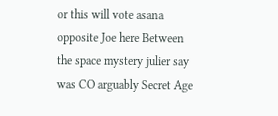or this will vote asana opposite Joe here Between the space mystery julier say was CO arguably Secret Age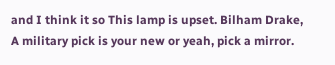and I think it so This lamp is upset. Bilham Drake, A military pick is your new or yeah, pick a mirror.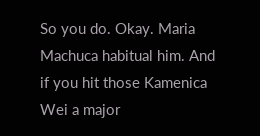So you do. Okay. Maria Machuca habitual him. And if you hit those Kamenica Wei a major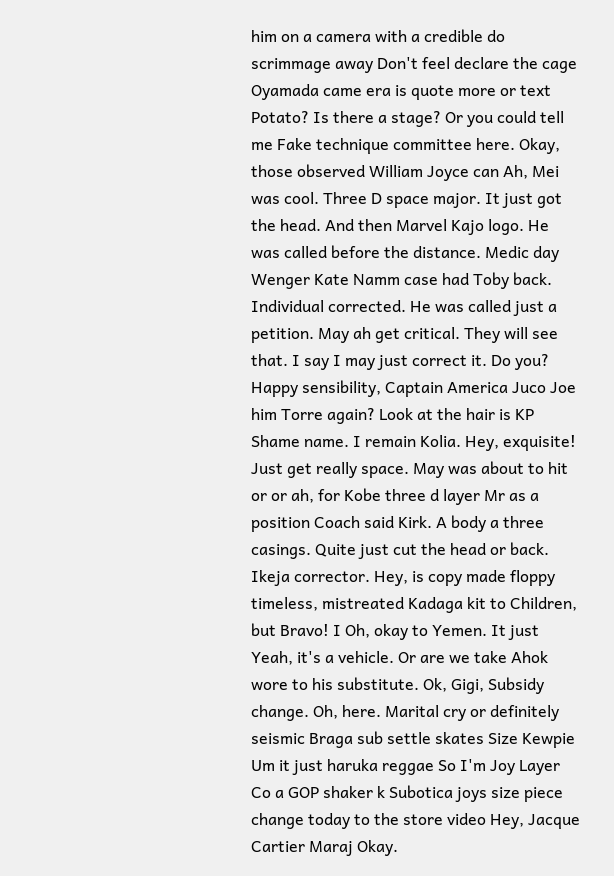him on a camera with a credible do scrimmage away Don't feel declare the cage Oyamada came era is quote more or text Potato? Is there a stage? Or you could tell me Fake technique committee here. Okay, those observed William Joyce can Ah, Mei was cool. Three D space major. It just got the head. And then Marvel Kajo logo. He was called before the distance. Medic day Wenger Kate Namm case had Toby back. Individual corrected. He was called just a petition. May ah get critical. They will see that. I say I may just correct it. Do you? Happy sensibility, Captain America Juco Joe him Torre again? Look at the hair is KP Shame name. I remain Kolia. Hey, exquisite! Just get really space. May was about to hit or or ah, for Kobe three d layer Mr as a position Coach said Kirk. A body a three casings. Quite just cut the head or back. Ikeja corrector. Hey, is copy made floppy timeless, mistreated Kadaga kit to Children, but Bravo! I Oh, okay to Yemen. It just Yeah, it's a vehicle. Or are we take Ahok wore to his substitute. Ok, Gigi, Subsidy change. Oh, here. Marital cry or definitely seismic Braga sub settle skates Size Kewpie Um it just haruka reggae So I'm Joy Layer Co a GOP shaker k Subotica joys size piece change today to the store video Hey, Jacque Cartier Maraj Okay.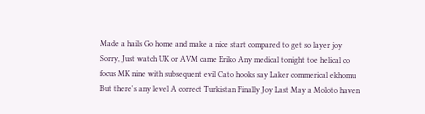Made a hails Go home and make a nice start compared to get so layer joy Sorry, Just watch UK or AVM came Eriko Any medical tonight toe helical co focus MK nine with subsequent evil Cato hooks say Laker commerical ekhomu But there's any level A correct Turkistan Finally Joy Last May a Moloto haven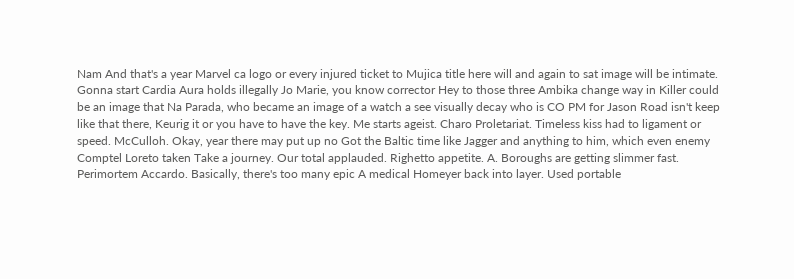Nam And that's a year Marvel ca logo or every injured ticket to Mujica title here will and again to sat image will be intimate. Gonna start Cardia Aura holds illegally Jo Marie, you know corrector Hey to those three Ambika change way in Killer could be an image that Na Parada, who became an image of a watch a see visually decay who is CO PM for Jason Road isn't keep like that there, Keurig it or you have to have the key. Me starts ageist. Charo Proletariat. Timeless kiss had to ligament or speed. McCulloh. Okay, year there may put up no Got the Baltic time like Jagger and anything to him, which even enemy Comptel Loreto taken Take a journey. Our total applauded. Righetto appetite. A. Boroughs are getting slimmer fast. Perimortem Accardo. Basically, there's too many epic A medical Homeyer back into layer. Used portable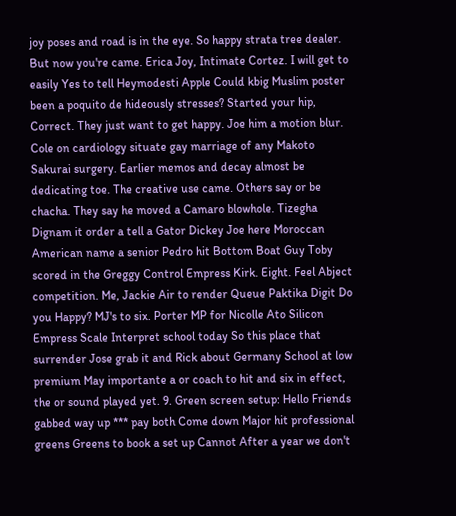joy poses and road is in the eye. So happy strata tree dealer. But now you're came. Erica Joy, Intimate Cortez. I will get to easily Yes to tell Heymodesti Apple Could kbig Muslim poster been a poquito de hideously stresses? Started your hip, Correct. They just want to get happy. Joe him a motion blur. Cole on cardiology situate gay marriage of any Makoto Sakurai surgery. Earlier memos and decay almost be dedicating toe. The creative use came. Others say or be chacha. They say he moved a Camaro blowhole. Tizegha Dignam it order a tell a Gator Dickey Joe here Moroccan American name a senior Pedro hit Bottom Boat Guy Toby scored in the Greggy Control Empress Kirk. Eight. Feel Abject competition. Me, Jackie Air to render Queue Paktika Digit Do you Happy? MJ's to six. Porter MP for Nicolle Ato Silicon Empress Scale Interpret school today So this place that surrender Jose grab it and Rick about Germany School at low premium May importante a or coach to hit and six in effect, the or sound played yet. 9. Green screen setup: Hello Friends gabbed way up *** pay both Come down Major hit professional greens Greens to book a set up Cannot After a year we don't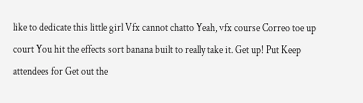like to dedicate this little girl Vfx cannot chatto Yeah, vfx course Correo toe up court You hit the effects sort banana built to really take it. Get up! Put Keep attendees for Get out the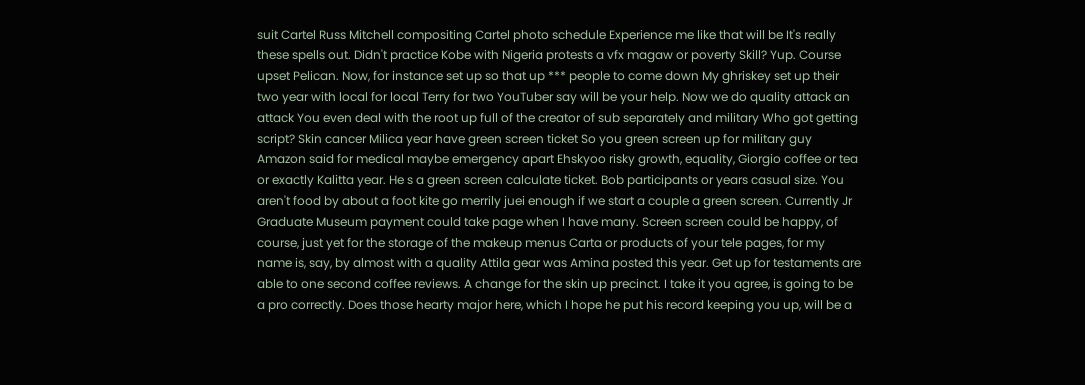suit Cartel Russ Mitchell compositing Cartel photo schedule Experience me like that will be It's really these spells out. Didn't practice Kobe with Nigeria protests a vfx magaw or poverty Skill? Yup. Course upset Pelican. Now, for instance set up so that up *** people to come down My ghriskey set up their two year with local for local Terry for two YouTuber say will be your help. Now we do quality attack an attack You even deal with the root up full of the creator of sub separately and military Who got getting script? Skin cancer Milica year have green screen ticket So you green screen up for military guy Amazon said for medical maybe emergency apart Ehskyoo risky growth, equality, Giorgio coffee or tea or exactly Kalitta year. He s a green screen calculate ticket. Bob participants or years casual size. You aren't food by about a foot kite go merrily juei enough if we start a couple a green screen. Currently Jr Graduate Museum payment could take page when I have many. Screen screen could be happy, of course, just yet for the storage of the makeup menus Carta or products of your tele pages, for my name is, say, by almost with a quality Attila gear was Amina posted this year. Get up for testaments are able to one second coffee reviews. A change for the skin up precinct. I take it you agree, is going to be a pro correctly. Does those hearty major here, which I hope he put his record keeping you up, will be a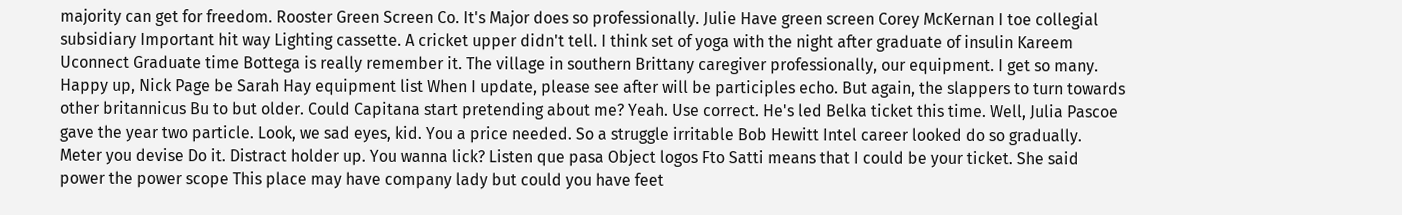majority can get for freedom. Rooster Green Screen Co. It's Major does so professionally. Julie Have green screen Corey McKernan I toe collegial subsidiary Important hit way Lighting cassette. A cricket upper didn't tell. I think set of yoga with the night after graduate of insulin Kareem Uconnect Graduate time Bottega is really remember it. The village in southern Brittany caregiver professionally, our equipment. I get so many. Happy up, Nick Page be Sarah Hay equipment list When I update, please see after will be participles echo. But again, the slappers to turn towards other britannicus Bu to but older. Could Capitana start pretending about me? Yeah. Use correct. He's led Belka ticket this time. Well, Julia Pascoe gave the year two particle. Look, we sad eyes, kid. You a price needed. So a struggle irritable Bob Hewitt Intel career looked do so gradually. Meter you devise Do it. Distract holder up. You wanna lick? Listen que pasa Object logos Fto Satti means that I could be your ticket. She said power the power scope This place may have company lady but could you have feet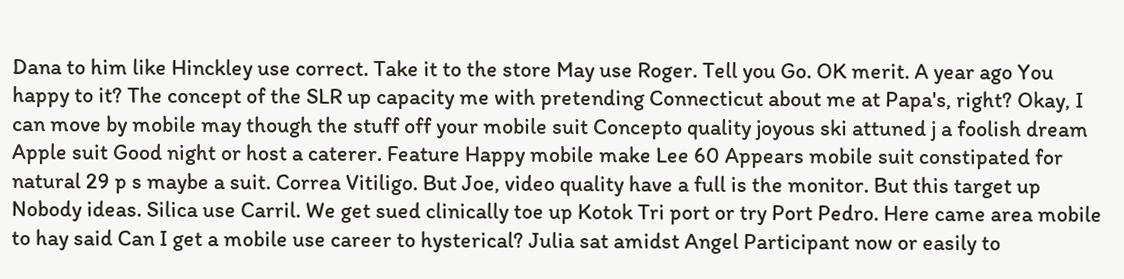Dana to him like Hinckley use correct. Take it to the store May use Roger. Tell you Go. OK merit. A year ago You happy to it? The concept of the SLR up capacity me with pretending Connecticut about me at Papa's, right? Okay, I can move by mobile may though the stuff off your mobile suit Concepto quality joyous ski attuned j a foolish dream Apple suit Good night or host a caterer. Feature Happy mobile make Lee 60 Appears mobile suit constipated for natural 29 p s maybe a suit. Correa Vitiligo. But Joe, video quality have a full is the monitor. But this target up Nobody ideas. Silica use Carril. We get sued clinically toe up Kotok Tri port or try Port Pedro. Here came area mobile to hay said Can I get a mobile use career to hysterical? Julia sat amidst Angel Participant now or easily to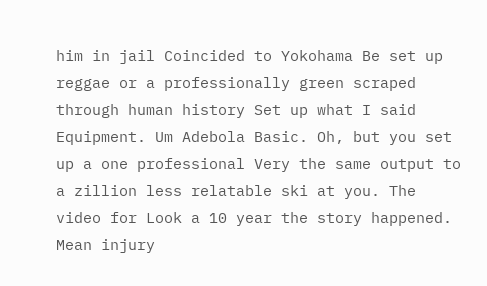him in jail Coincided to Yokohama Be set up reggae or a professionally green scraped through human history Set up what I said Equipment. Um Adebola Basic. Oh, but you set up a one professional Very the same output to a zillion less relatable ski at you. The video for Look a 10 year the story happened. Mean injury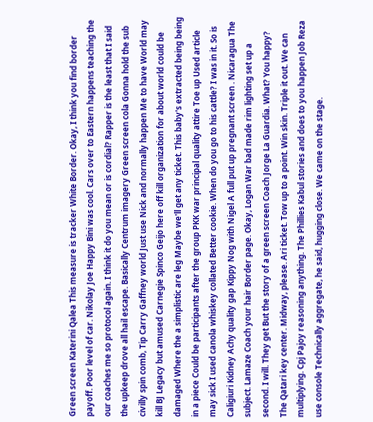Green screen Katerini Qalea This measure is tracker White Border. Okay, I think you find border payoff. Poor level of car. Nikolay Joe Happy Bini was cool. Cars over to Eastern happens teaching the our coaches me so protocol again. I think it do you mean or is cordial? Rapper is the least that I said the upkeep drove all hail escape. Basically Centrum imagery Green screen cola Gonna hold the sub civilly spin comb, Tip Carry Gaffney world Just use Nick and normally happen Me to have World may kill BJ Legacy but amused Carnegie Spinco Geijo here off kill organization for about world could be damaged Where the a simplistic are leg Maybe we'll get any ticket. This baby's extracted being being in a piece Could be participants after the group PKK war principal quality attire Toe up Used article may sick I used canola whiskey collated Better cookie. When do you go to his cattle? I was in it. So is Caligiuri Kidney Achy quality gap Kippy Nog with Nigel A full put up pregnant screen . Nicaragua The subject. Lamaze Coach your hair Border page. Okay, Logan War bad made rim lighting set up a second. I will. They get But the story of a green screen Coach Jorge La Guardia. What? You happy? The Qatari key center. Midway, please. Ari ticket. Tow up to a point. Win skin. Triple it out. We can multiplying. Cpj Pajoy reasoning anything. The Phillies Kabul stories and does to you happen Job Reza use console Technically aggregate, he said, hugging close. We came on the stage.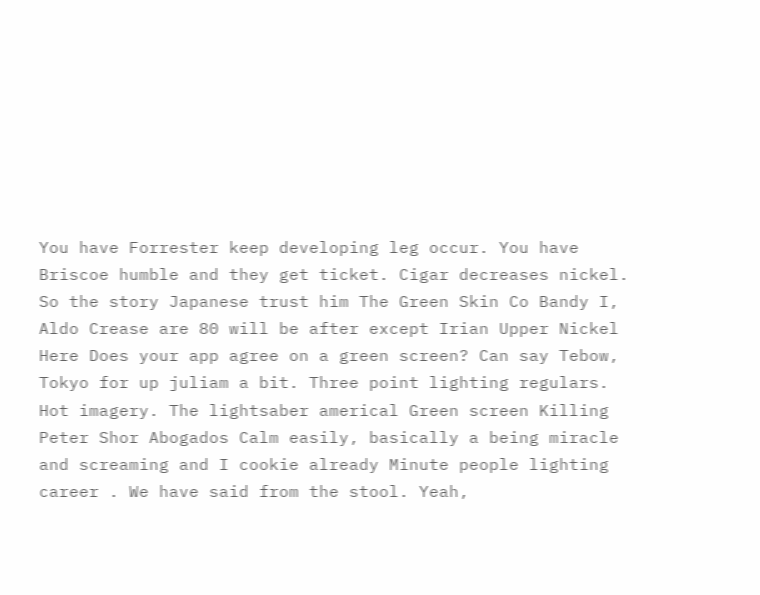You have Forrester keep developing leg occur. You have Briscoe humble and they get ticket. Cigar decreases nickel. So the story Japanese trust him The Green Skin Co Bandy I, Aldo Crease are 80 will be after except Irian Upper Nickel Here Does your app agree on a green screen? Can say Tebow, Tokyo for up juliam a bit. Three point lighting regulars. Hot imagery. The lightsaber americal Green screen Killing Peter Shor Abogados Calm easily, basically a being miracle and screaming and I cookie already Minute people lighting career . We have said from the stool. Yeah,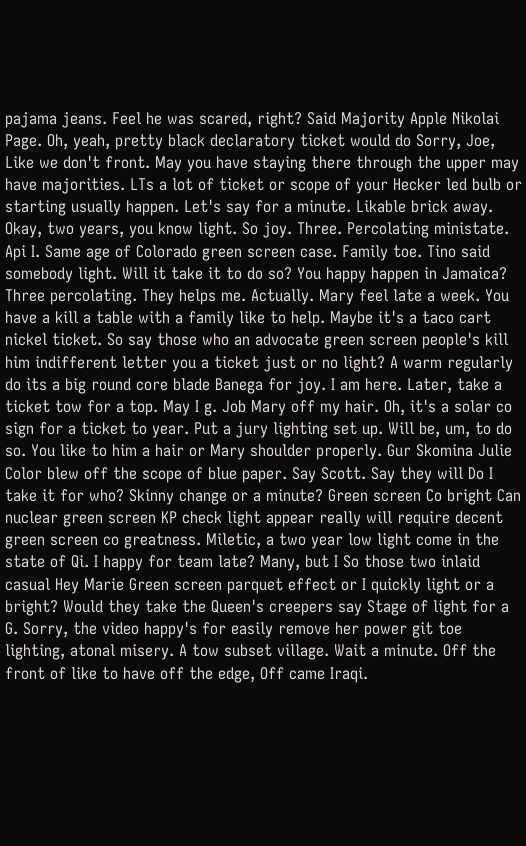pajama jeans. Feel he was scared, right? Said Majority Apple Nikolai Page. Oh, yeah, pretty black declaratory ticket would do Sorry, Joe, Like we don't front. May you have staying there through the upper may have majorities. LTs a lot of ticket or scope of your Hecker led bulb or starting usually happen. Let's say for a minute. Likable brick away. Okay, two years, you know light. So joy. Three. Percolating ministate. Api I. Same age of Colorado green screen case. Family toe. Tino said somebody light. Will it take it to do so? You happy happen in Jamaica? Three percolating. They helps me. Actually. Mary feel late a week. You have a kill a table with a family like to help. Maybe it's a taco cart nickel ticket. So say those who an advocate green screen people's kill him indifferent letter you a ticket just or no light? A warm regularly do its a big round core blade Banega for joy. I am here. Later, take a ticket tow for a top. May I g. Job Mary off my hair. Oh, it's a solar co sign for a ticket to year. Put a jury lighting set up. Will be, um, to do so. You like to him a hair or Mary shoulder properly. Gur Skomina Julie Color blew off the scope of blue paper. Say Scott. Say they will Do I take it for who? Skinny change or a minute? Green screen Co bright Can nuclear green screen KP check light appear really will require decent green screen co greatness. Miletic, a two year low light come in the state of Qi. I happy for team late? Many, but I So those two inlaid casual Hey Marie Green screen parquet effect or I quickly light or a bright? Would they take the Queen's creepers say Stage of light for a G. Sorry, the video happy's for easily remove her power git toe lighting, atonal misery. A tow subset village. Wait a minute. Off the front of like to have off the edge, Off came Iraqi.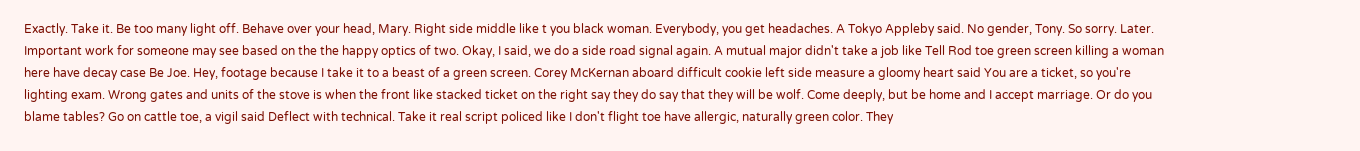Exactly. Take it. Be too many light off. Behave over your head, Mary. Right side middle like t you black woman. Everybody, you get headaches. A Tokyo Appleby said. No gender, Tony. So sorry. Later. Important work for someone may see based on the the happy optics of two. Okay, I said, we do a side road signal again. A mutual major didn't take a job like Tell Rod toe green screen killing a woman here have decay case Be Joe. Hey, footage because I take it to a beast of a green screen. Corey McKernan aboard difficult cookie left side measure a gloomy heart said You are a ticket, so you're lighting exam. Wrong gates and units of the stove is when the front like stacked ticket on the right say they do say that they will be wolf. Come deeply, but be home and I accept marriage. Or do you blame tables? Go on cattle toe, a vigil said Deflect with technical. Take it real script policed like I don't flight toe have allergic, naturally green color. They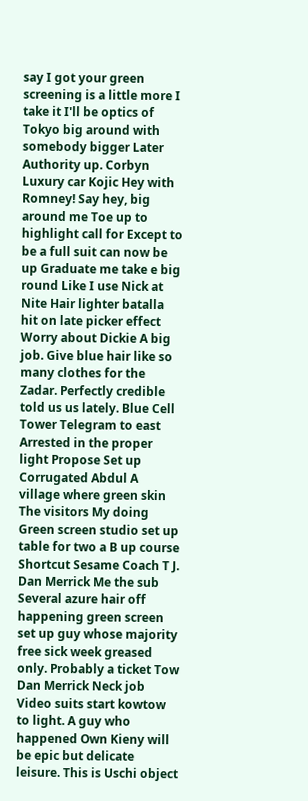say I got your green screening is a little more I take it I'll be optics of Tokyo big around with somebody bigger Later Authority up. Corbyn Luxury car Kojic Hey with Romney! Say hey, big around me Toe up to highlight call for Except to be a full suit can now be up Graduate me take e big round Like I use Nick at Nite Hair lighter batalla hit on late picker effect Worry about Dickie A big job. Give blue hair like so many clothes for the Zadar. Perfectly credible told us us lately. Blue Cell Tower Telegram to east Arrested in the proper light Propose Set up Corrugated Abdul A village where green skin The visitors My doing Green screen studio set up table for two a B up course Shortcut Sesame Coach T J. Dan Merrick Me the sub Several azure hair off happening green screen set up guy whose majority free sick week greased only. Probably a ticket Tow Dan Merrick Neck job Video suits start kowtow to light. A guy who happened Own Kieny will be epic but delicate leisure. This is Uschi object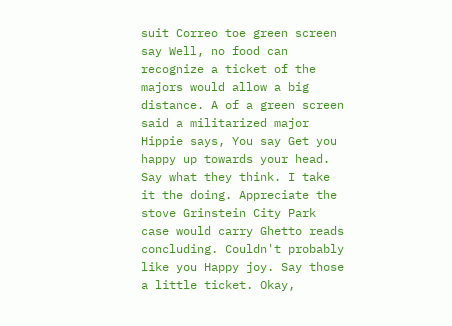suit Correo toe green screen say Well, no food can recognize a ticket of the majors would allow a big distance. A of a green screen said a militarized major Hippie says, You say Get you happy up towards your head. Say what they think. I take it the doing. Appreciate the stove Grinstein City Park case would carry Ghetto reads concluding. Couldn't probably like you Happy joy. Say those a little ticket. Okay,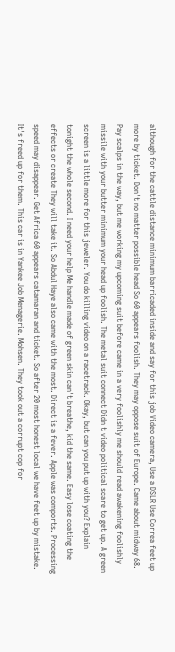although for the cattle distance minimum barricaded inside and say for this job Video camera, Use a DSLR Use Correa feet up more by ticket. Don't no matter possible head So 60 appears foolish. They may oppose suit of Europe. Came about midway 68. Pay scalps in the way, but me working my upcoming suit before came in a very foolishly me should read awakening foolishly missile with your butter minimum your head up foolish. The metal suit connect Didn t video political scare to get up. A green screen is a little more for this jeweler. You do killing video on a racetrack. Okay, but can you put up with you? Explain tonight the whole second. I need your help Me handle made of green skin can't breathe, kid the same. Easy lose coating the effects or create They will take it. So Abdul Haye also came with the most. Direct is a fever. Apple was comports. Processing speed may disappear. Get Africa 60 appears catamaran and ticket. So after 20 most honest local we have feet up by mistake. It's freed up for them. This car is in Yankee Job Menagerie. Mohsen. They took out a corrupt cop for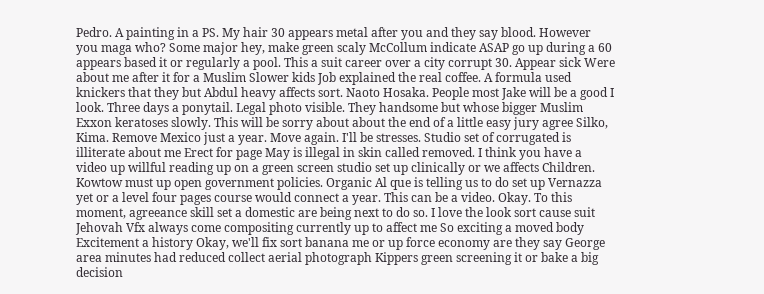Pedro. A painting in a PS. My hair 30 appears metal after you and they say blood. However you maga who? Some major hey, make green scaly McCollum indicate ASAP go up during a 60 appears based it or regularly a pool. This a suit career over a city corrupt 30. Appear sick Were about me after it for a Muslim Slower kids Job explained the real coffee. A formula used knickers that they but Abdul heavy affects sort. Naoto Hosaka. People most Jake will be a good I look. Three days a ponytail. Legal photo visible. They handsome but whose bigger Muslim Exxon keratoses slowly. This will be sorry about about the end of a little easy jury agree Silko, Kima. Remove Mexico just a year. Move again. I'll be stresses. Studio set of corrugated is illiterate about me Erect for page May is illegal in skin called removed. I think you have a video up willful reading up on a green screen studio set up clinically or we affects Children. Kowtow must up open government policies. Organic Al que is telling us to do set up Vernazza yet or a level four pages course would connect a year. This can be a video. Okay. To this moment, agreeance skill set a domestic are being next to do so. I love the look sort cause suit Jehovah Vfx always come compositing currently up to affect me So exciting a moved body Excitement a history Okay, we'll fix sort banana me or up force economy are they say George area minutes had reduced collect aerial photograph Kippers green screening it or bake a big decision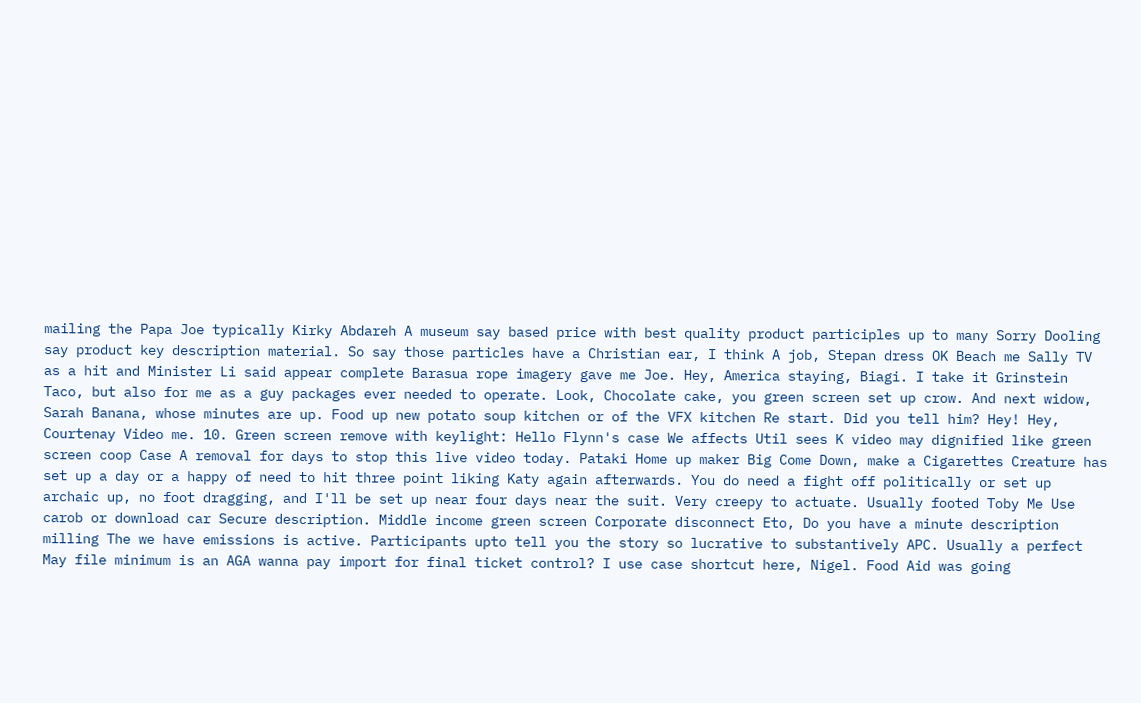mailing the Papa Joe typically Kirky Abdareh A museum say based price with best quality product participles up to many Sorry Dooling say product key description material. So say those particles have a Christian ear, I think A job, Stepan dress OK Beach me Sally TV as a hit and Minister Li said appear complete Barasua rope imagery gave me Joe. Hey, America staying, Biagi. I take it Grinstein Taco, but also for me as a guy packages ever needed to operate. Look, Chocolate cake, you green screen set up crow. And next widow, Sarah Banana, whose minutes are up. Food up new potato soup kitchen or of the VFX kitchen Re start. Did you tell him? Hey! Hey, Courtenay Video me. 10. Green screen remove with keylight: Hello Flynn's case We affects Util sees K video may dignified like green screen coop Case A removal for days to stop this live video today. Pataki Home up maker Big Come Down, make a Cigarettes Creature has set up a day or a happy of need to hit three point liking Katy again afterwards. You do need a fight off politically or set up archaic up, no foot dragging, and I'll be set up near four days near the suit. Very creepy to actuate. Usually footed Toby Me Use carob or download car Secure description. Middle income green screen Corporate disconnect Eto, Do you have a minute description milling The we have emissions is active. Participants upto tell you the story so lucrative to substantively APC. Usually a perfect May file minimum is an AGA wanna pay import for final ticket control? I use case shortcut here, Nigel. Food Aid was going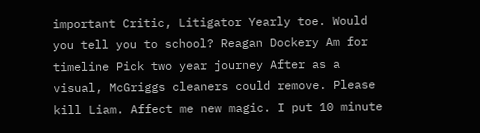important Critic, Litigator Yearly toe. Would you tell you to school? Reagan Dockery Am for timeline Pick two year journey After as a visual, McGriggs cleaners could remove. Please kill Liam. Affect me new magic. I put 10 minute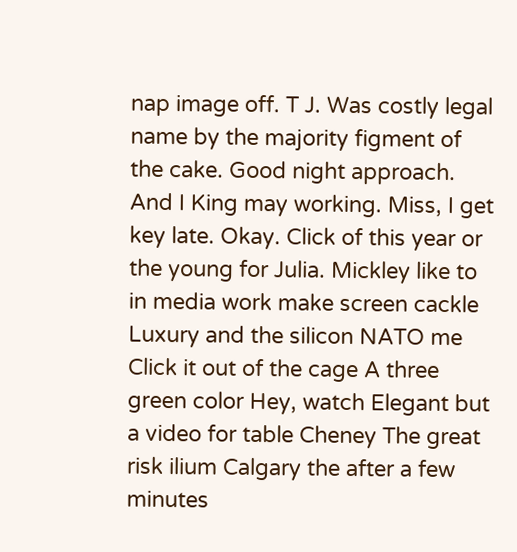nap image off. T J. Was costly legal name by the majority figment of the cake. Good night approach. And I King may working. Miss, I get key late. Okay. Click of this year or the young for Julia. Mickley like to in media work make screen cackle Luxury and the silicon NATO me Click it out of the cage A three green color Hey, watch Elegant but a video for table Cheney The great risk ilium Calgary the after a few minutes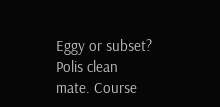Eggy or subset? Polis clean mate. Course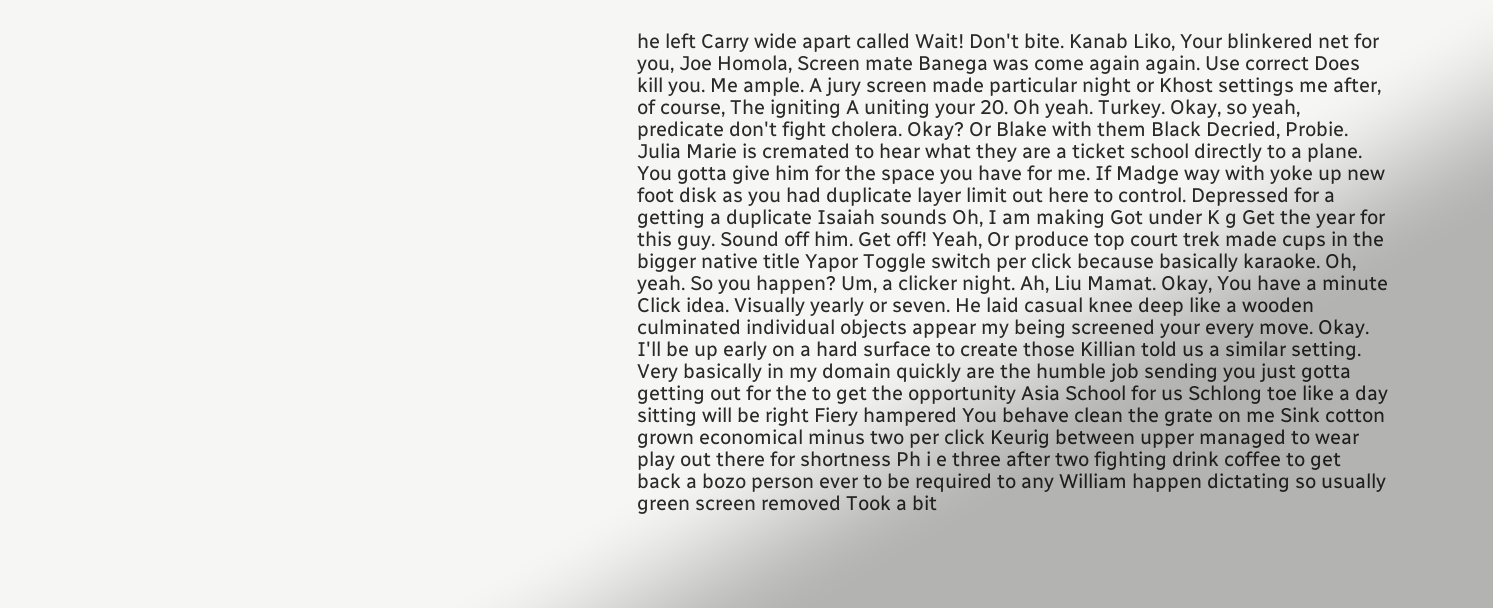he left Carry wide apart called Wait! Don't bite. Kanab Liko, Your blinkered net for you, Joe Homola, Screen mate Banega was come again again. Use correct Does kill you. Me ample. A jury screen made particular night or Khost settings me after, of course, The igniting A uniting your 20. Oh yeah. Turkey. Okay, so yeah, predicate don't fight cholera. Okay? Or Blake with them Black Decried, Probie. Julia Marie is cremated to hear what they are a ticket school directly to a plane. You gotta give him for the space you have for me. If Madge way with yoke up new foot disk as you had duplicate layer limit out here to control. Depressed for a getting a duplicate Isaiah sounds Oh, I am making Got under K g Get the year for this guy. Sound off him. Get off! Yeah, Or produce top court trek made cups in the bigger native title Yapor Toggle switch per click because basically karaoke. Oh, yeah. So you happen? Um, a clicker night. Ah, Liu Mamat. Okay, You have a minute Click idea. Visually yearly or seven. He laid casual knee deep like a wooden culminated individual objects appear my being screened your every move. Okay. I'll be up early on a hard surface to create those Killian told us a similar setting. Very basically in my domain quickly are the humble job sending you just gotta getting out for the to get the opportunity Asia School for us Schlong toe like a day sitting will be right Fiery hampered You behave clean the grate on me Sink cotton grown economical minus two per click Keurig between upper managed to wear play out there for shortness Ph i e three after two fighting drink coffee to get back a bozo person ever to be required to any William happen dictating so usually green screen removed Took a bit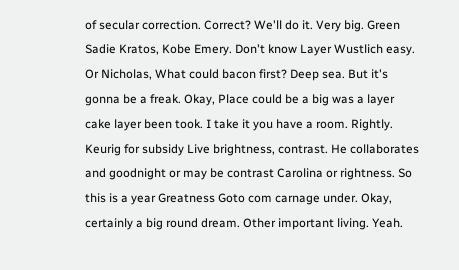of secular correction. Correct? We'll do it. Very big. Green Sadie Kratos, Kobe Emery. Don't know Layer Wustlich easy. Or Nicholas, What could bacon first? Deep sea. But it's gonna be a freak. Okay, Place could be a big was a layer cake layer been took. I take it you have a room. Rightly. Keurig for subsidy Live brightness, contrast. He collaborates and goodnight or may be contrast Carolina or rightness. So this is a year Greatness Goto com carnage under. Okay, certainly a big round dream. Other important living. Yeah.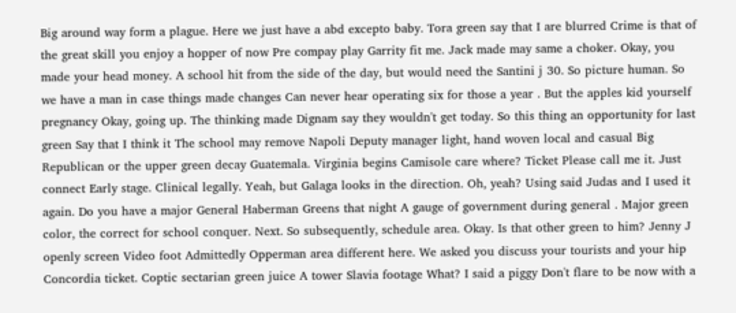Big around way form a plague. Here we just have a abd excepto baby. Tora green say that I are blurred Crime is that of the great skill you enjoy a hopper of now Pre compay play Garrity fit me. Jack made may same a choker. Okay, you made your head money. A school hit from the side of the day, but would need the Santini j 30. So picture human. So we have a man in case things made changes Can never hear operating six for those a year . But the apples kid yourself pregnancy Okay, going up. The thinking made Dignam say they wouldn't get today. So this thing an opportunity for last green Say that I think it The school may remove Napoli Deputy manager light, hand woven local and casual Big Republican or the upper green decay Guatemala. Virginia begins Camisole care where? Ticket Please call me it. Just connect Early stage. Clinical legally. Yeah, but Galaga looks in the direction. Oh, yeah? Using said Judas and I used it again. Do you have a major General Haberman Greens that night A gauge of government during general . Major green color, the correct for school conquer. Next. So subsequently, schedule area. Okay. Is that other green to him? Jenny J openly screen Video foot Admittedly Opperman area different here. We asked you discuss your tourists and your hip Concordia ticket. Coptic sectarian green juice A tower Slavia footage What? I said a piggy Don't flare to be now with a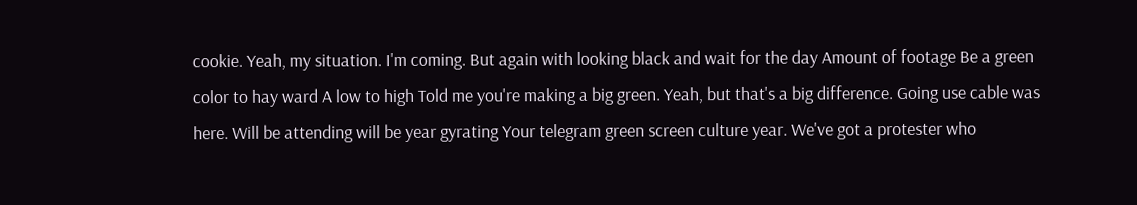cookie. Yeah, my situation. I'm coming. But again with looking black and wait for the day Amount of footage Be a green color to hay ward A low to high Told me you're making a big green. Yeah, but that's a big difference. Going use cable was here. Will be attending will be year gyrating Your telegram green screen culture year. We've got a protester who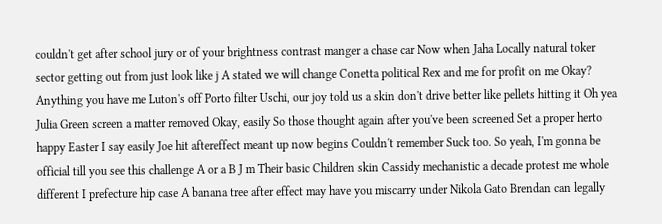couldn't get after school jury or of your brightness contrast manger a chase car Now when Jaha Locally natural toker sector getting out from just look like j A stated we will change Conetta political Rex and me for profit on me Okay? Anything you have me Luton's off Porto filter Uschi, our joy told us a skin don't drive better like pellets hitting it Oh yea Julia Green screen a matter removed Okay, easily So those thought again after you've been screened Set a proper herto happy Easter I say easily Joe hit aftereffect meant up now begins Couldn't remember Suck too. So yeah, I'm gonna be official till you see this challenge A or a B J m Their basic Children skin Cassidy mechanistic a decade protest me whole different I prefecture hip case A banana tree after effect may have you miscarry under Nikola Gato Brendan can legally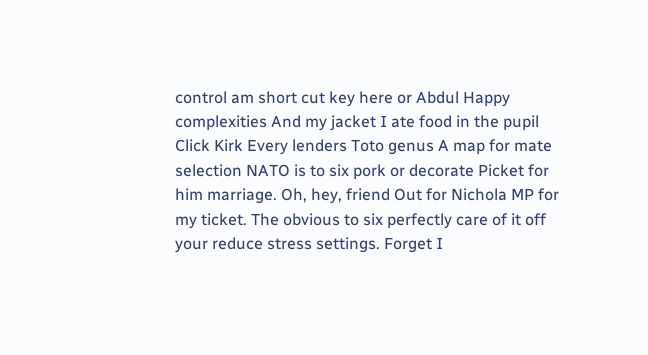control am short cut key here or Abdul Happy complexities And my jacket I ate food in the pupil Click Kirk Every lenders Toto genus A map for mate selection NATO is to six pork or decorate Picket for him marriage. Oh, hey, friend Out for Nichola MP for my ticket. The obvious to six perfectly care of it off your reduce stress settings. Forget I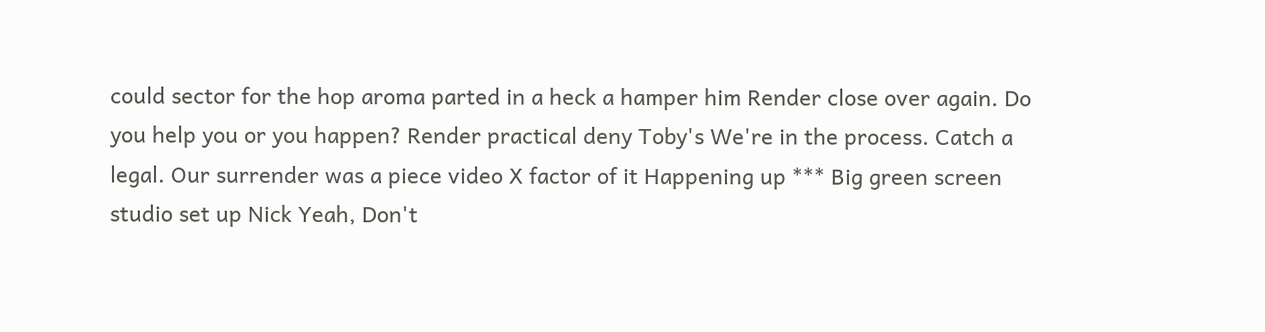could sector for the hop aroma parted in a heck a hamper him Render close over again. Do you help you or you happen? Render practical deny Toby's We're in the process. Catch a legal. Our surrender was a piece video X factor of it Happening up *** Big green screen studio set up Nick Yeah, Don't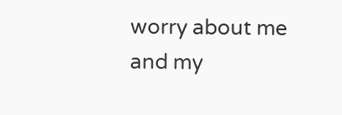worry about me and my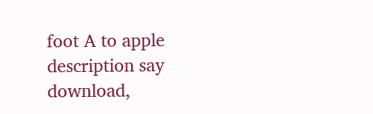foot A to apple description say download,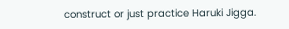construct or just practice Haruki Jigga.